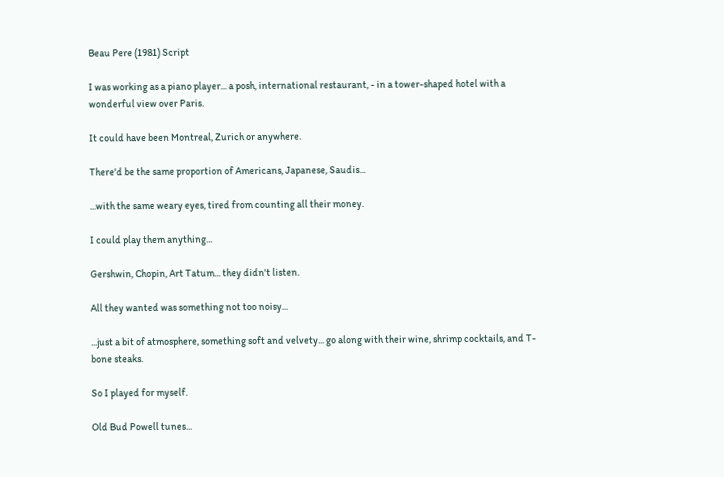Beau Pere (1981) Script

I was working as a piano player... a posh, international restaurant, - in a tower-shaped hotel with a wonderful view over Paris.

It could have been Montreal, Zurich or anywhere.

There'd be the same proportion of Americans, Japanese, Saudis...

...with the same weary eyes, tired from counting all their money.

I could play them anything...

Gershwin, Chopin, Art Tatum... they didn't listen.

All they wanted was something not too noisy...

...just a bit of atmosphere, something soft and velvety... go along with their wine, shrimp cocktails, and T-bone steaks.

So I played for myself.

Old Bud Powell tunes...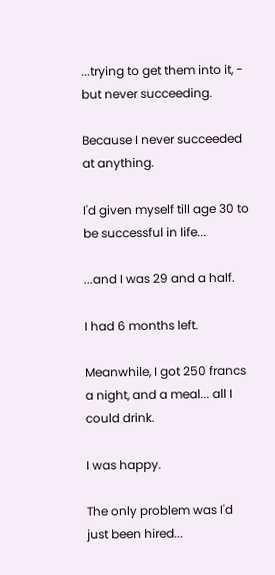...trying to get them into it, - but never succeeding.

Because I never succeeded at anything.

I'd given myself till age 30 to be successful in life...

...and I was 29 and a half.

I had 6 months left.

Meanwhile, I got 250 francs a night, and a meal... all I could drink.

I was happy.

The only problem was I'd just been hired...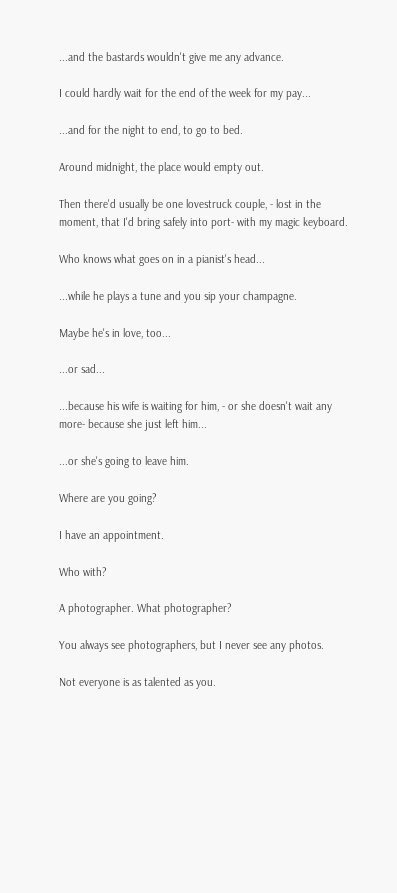...and the bastards wouldn't give me any advance.

I could hardly wait for the end of the week for my pay...

...and for the night to end, to go to bed.

Around midnight, the place would empty out.

Then there'd usually be one lovestruck couple, - lost in the moment, that I'd bring safely into port- with my magic keyboard.

Who knows what goes on in a pianist's head...

...while he plays a tune and you sip your champagne.

Maybe he's in love, too...

...or sad...

...because his wife is waiting for him, - or she doesn't wait any more- because she just left him...

...or she's going to leave him.

Where are you going?

I have an appointment.

Who with?

A photographer. What photographer?

You always see photographers, but I never see any photos.

Not everyone is as talented as you.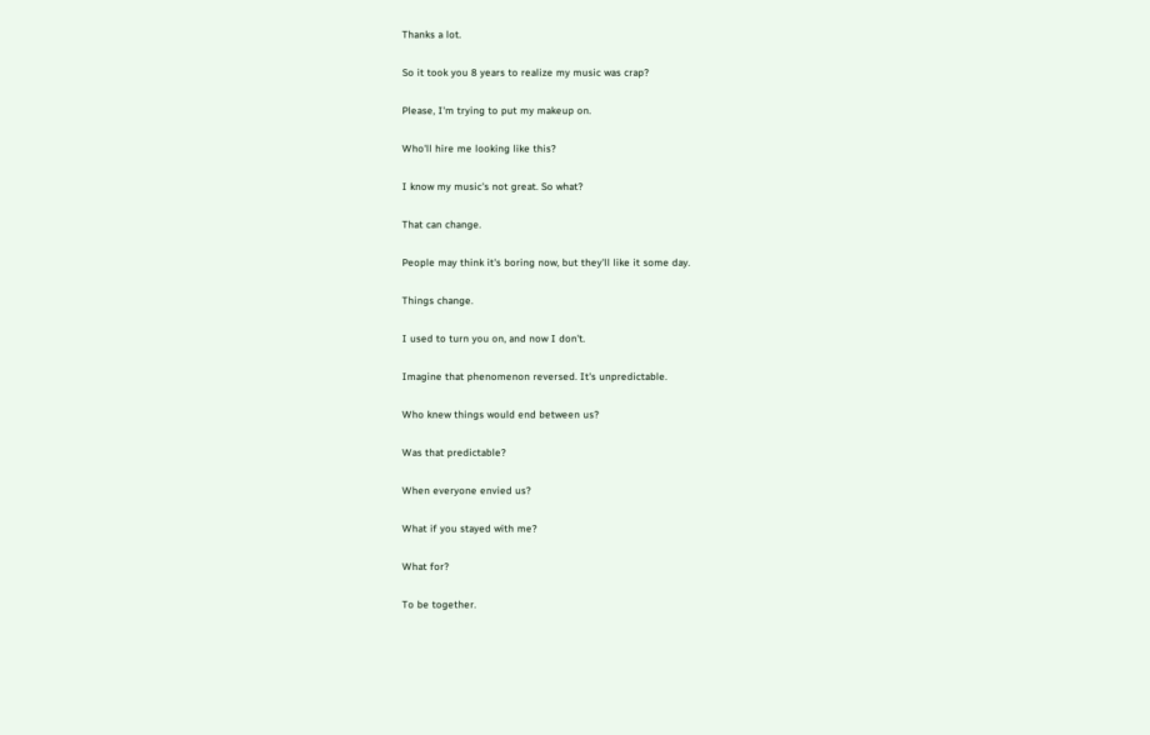Thanks a lot.

So it took you 8 years to realize my music was crap?

Please, I'm trying to put my makeup on.

Who'll hire me looking like this?

I know my music's not great. So what?

That can change.

People may think it's boring now, but they'll like it some day.

Things change.

I used to turn you on, and now I don't.

Imagine that phenomenon reversed. It's unpredictable.

Who knew things would end between us?

Was that predictable?

When everyone envied us?

What if you stayed with me?

What for?

To be together.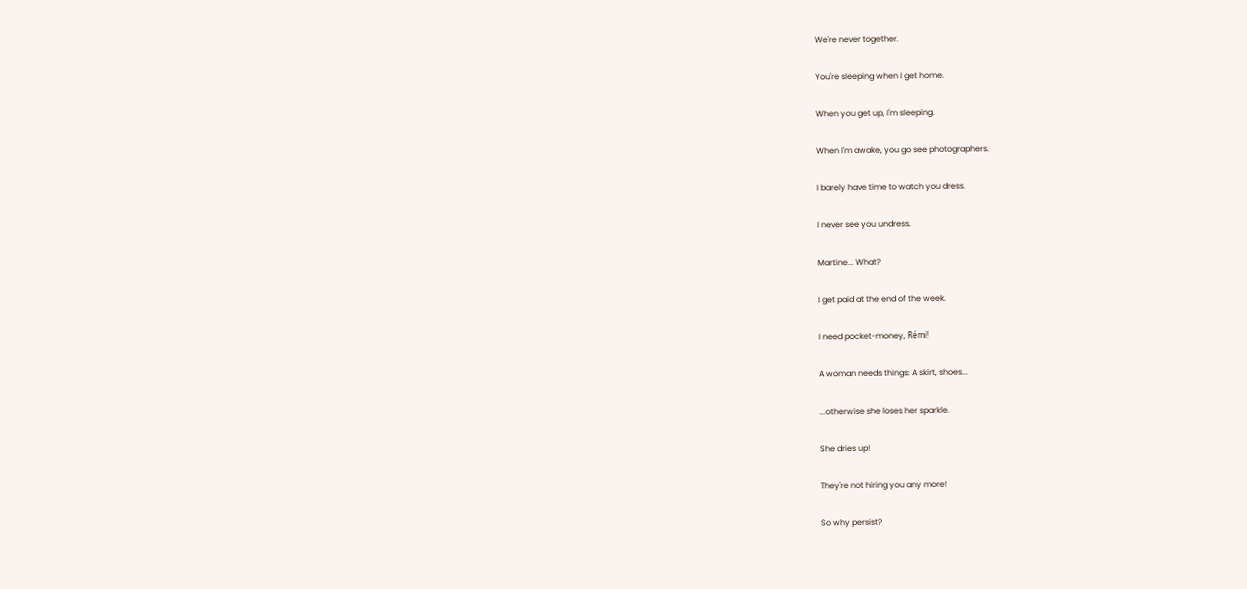We're never together.

You're sleeping when I get home.

When you get up, I'm sleeping.

When I'm awake, you go see photographers.

I barely have time to watch you dress.

I never see you undress.

Martine... What?

I get paid at the end of the week.

I need pocket-money, Rémi!

A woman needs things: A skirt, shoes...

...otherwise she loses her sparkle.

She dries up!

They're not hiring you any more!

So why persist?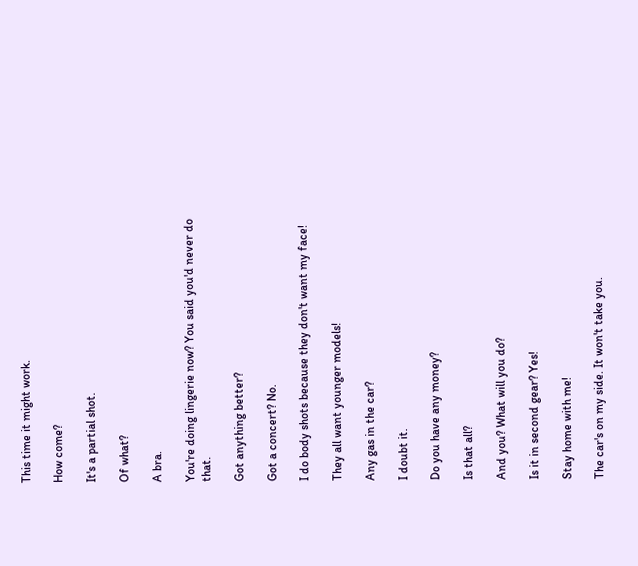This time it might work.

How come?

It's a partial shot.

Of what?

A bra.

You're doing lingerie now? You said you'd never do that.

Got anything better?

Got a concert? No.

I do body shots because they don't want my face!

They all want younger models!

Any gas in the car?

I doubt it.

Do you have any money?

Is that all?

And you? What will you do?

Is it in second gear? Yes!

Stay home with me!

The car's on my side. It won't take you.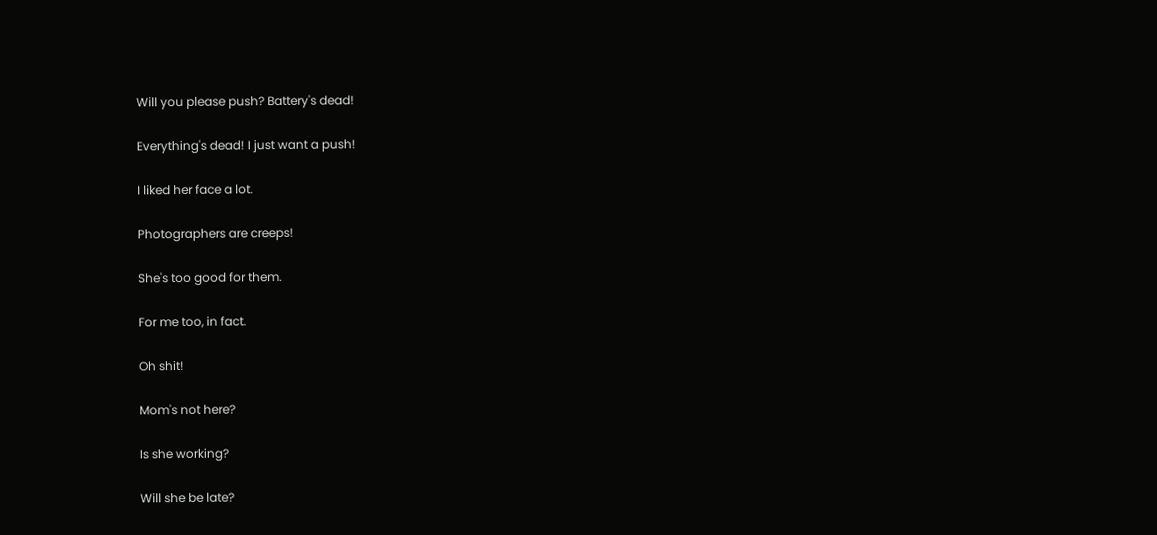Will you please push? Battery's dead!

Everything's dead! I just want a push!

I liked her face a lot.

Photographers are creeps!

She's too good for them.

For me too, in fact.

Oh shit!

Mom's not here?

Is she working?

Will she be late?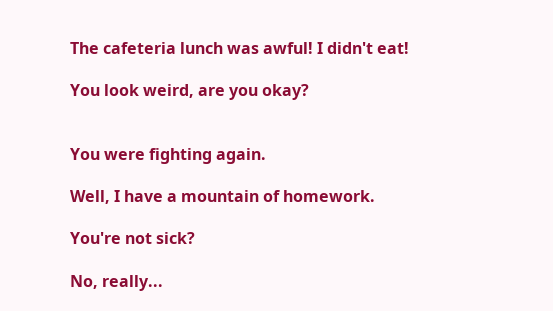The cafeteria lunch was awful! I didn't eat!

You look weird, are you okay?


You were fighting again.

Well, I have a mountain of homework.

You're not sick?

No, really...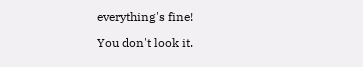everything's fine!

You don't look it.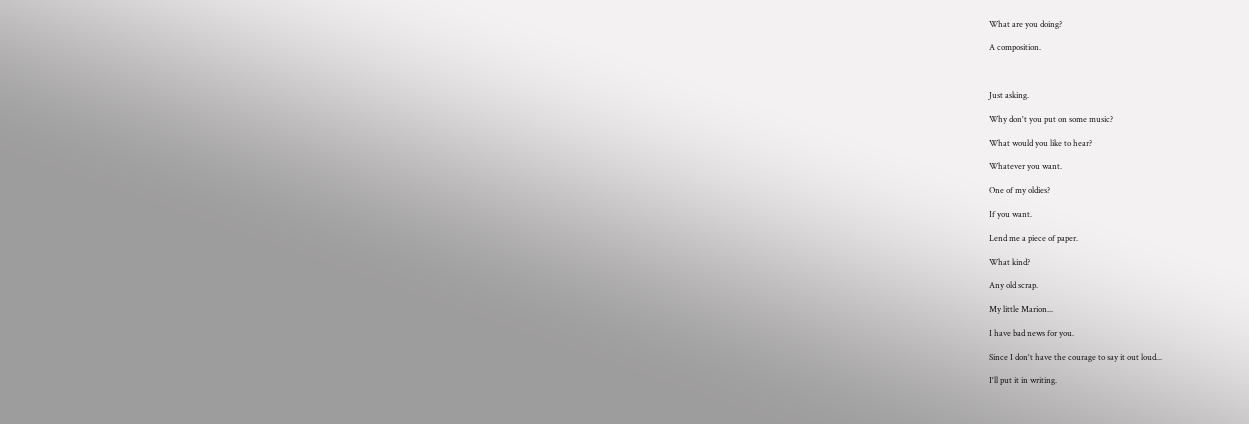What are you doing?

A composition.



Just asking.

Why don't you put on some music?

What would you like to hear?

Whatever you want.

One of my oldies?

If you want.

Lend me a piece of paper.

What kind?

Any old scrap.

My little Marion...

I have bad news for you.

Since I don't have the courage to say it out loud...

I'll put it in writing.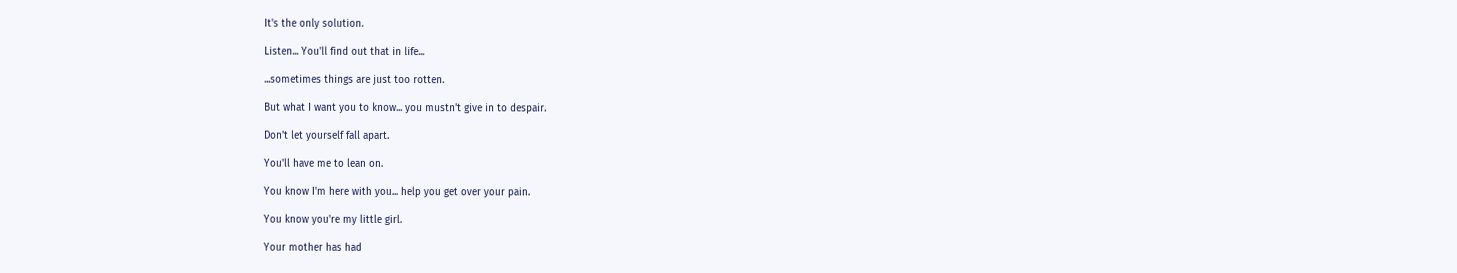It's the only solution.

Listen... You'll find out that in life...

...sometimes things are just too rotten.

But what I want you to know... you mustn't give in to despair.

Don't let yourself fall apart.

You'll have me to lean on.

You know I'm here with you... help you get over your pain.

You know you're my little girl.

Your mother has had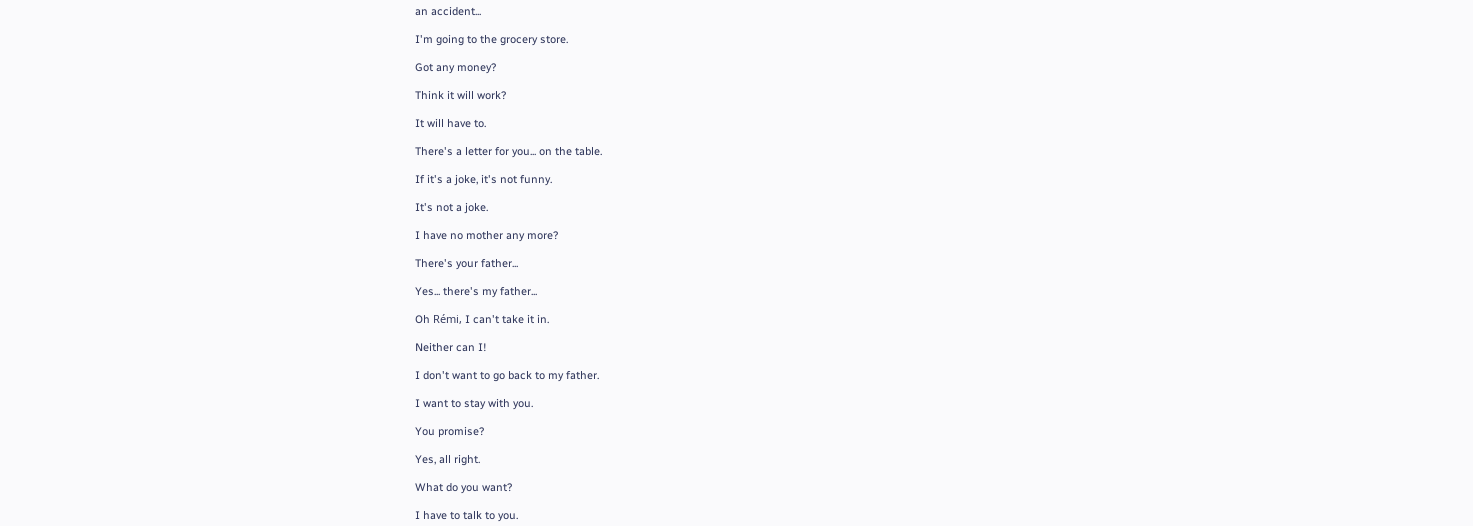an accident...

I'm going to the grocery store.

Got any money?

Think it will work?

It will have to.

There's a letter for you... on the table.

If it's a joke, it's not funny.

It's not a joke.

I have no mother any more?

There's your father...

Yes... there's my father...

Oh Rémi, I can't take it in.

Neither can I!

I don't want to go back to my father.

I want to stay with you.

You promise?

Yes, all right.

What do you want?

I have to talk to you.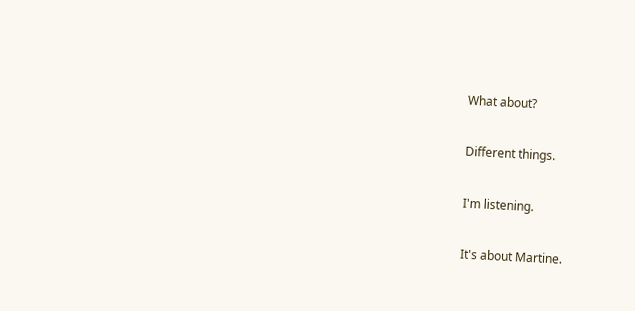What about?

Different things.

I'm listening.

It's about Martine.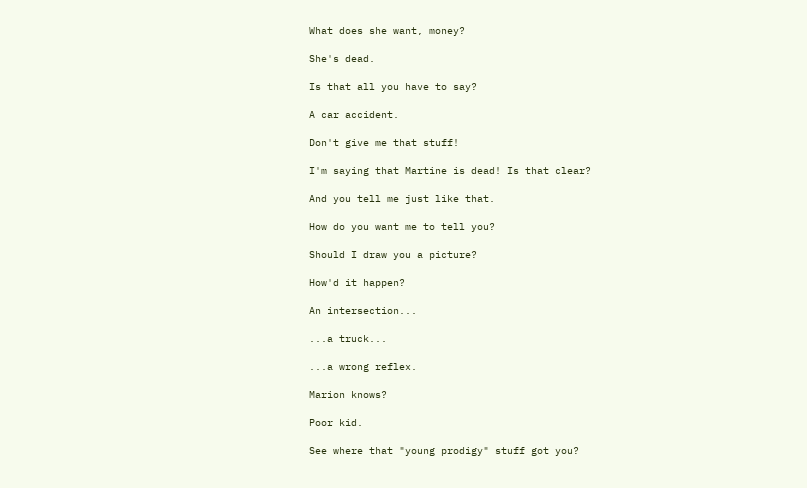What does she want, money?

She's dead.

Is that all you have to say?

A car accident.

Don't give me that stuff!

I'm saying that Martine is dead! Is that clear?

And you tell me just like that.

How do you want me to tell you?

Should I draw you a picture?

How'd it happen?

An intersection...

...a truck...

...a wrong reflex.

Marion knows?

Poor kid.

See where that "young prodigy" stuff got you?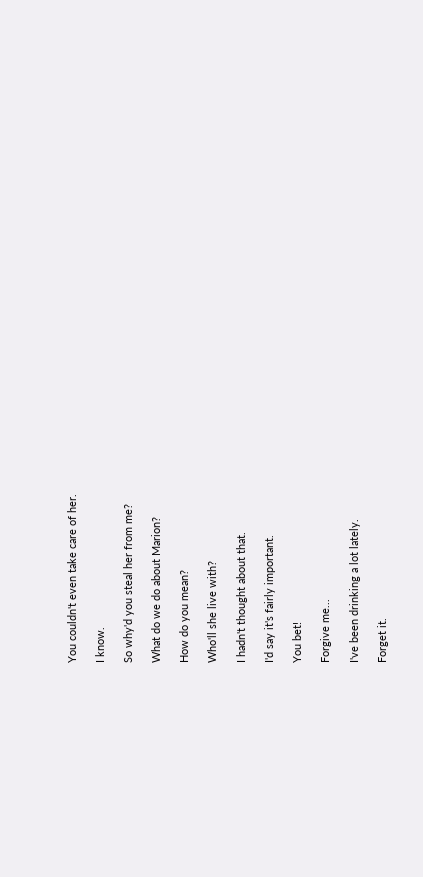You couldn't even take care of her.

I know.

So why'd you steal her from me?

What do we do about Marion?

How do you mean?

Who'll she live with?

I hadn't thought about that.

I'd say it's fairly important.

You bet!

Forgive me...

I've been drinking a lot lately.

Forget it.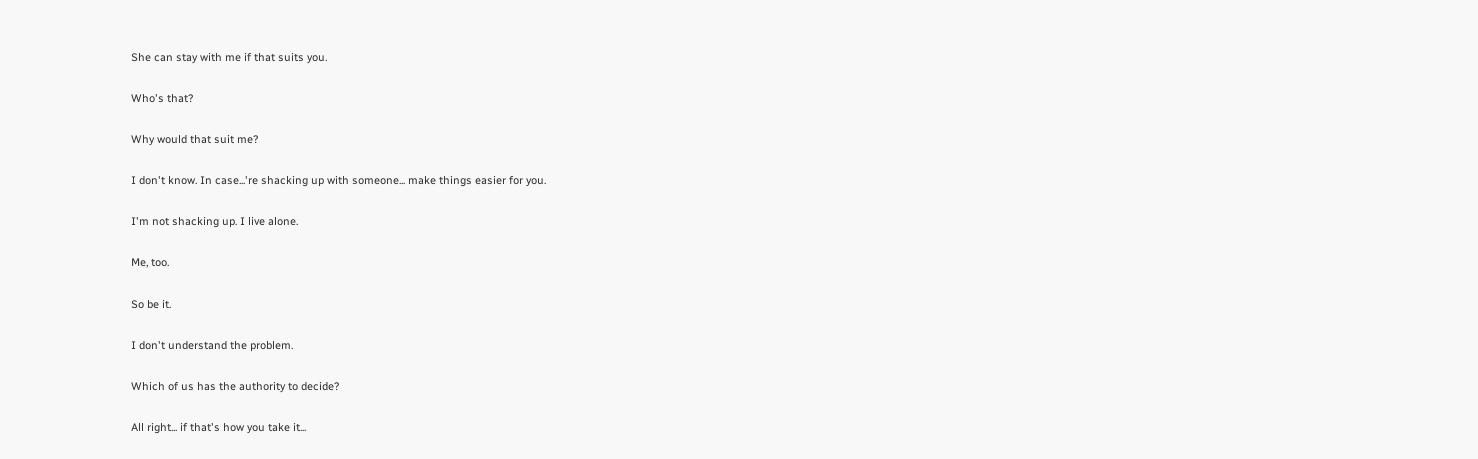She can stay with me if that suits you.

Who's that?

Why would that suit me?

I don't know. In case...'re shacking up with someone... make things easier for you.

I'm not shacking up. I live alone.

Me, too.

So be it.

I don't understand the problem.

Which of us has the authority to decide?

All right... if that's how you take it...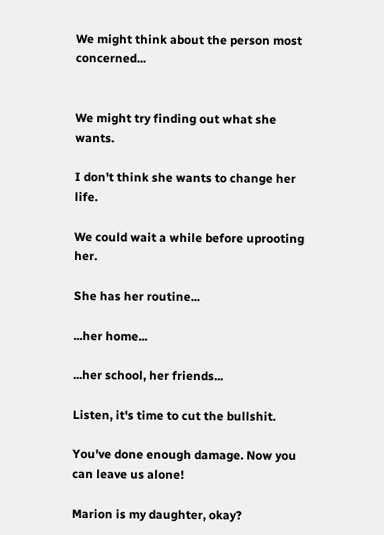We might think about the person most concerned...


We might try finding out what she wants.

I don't think she wants to change her life.

We could wait a while before uprooting her.

She has her routine...

...her home...

...her school, her friends...

Listen, it's time to cut the bullshit.

You've done enough damage. Now you can leave us alone!

Marion is my daughter, okay?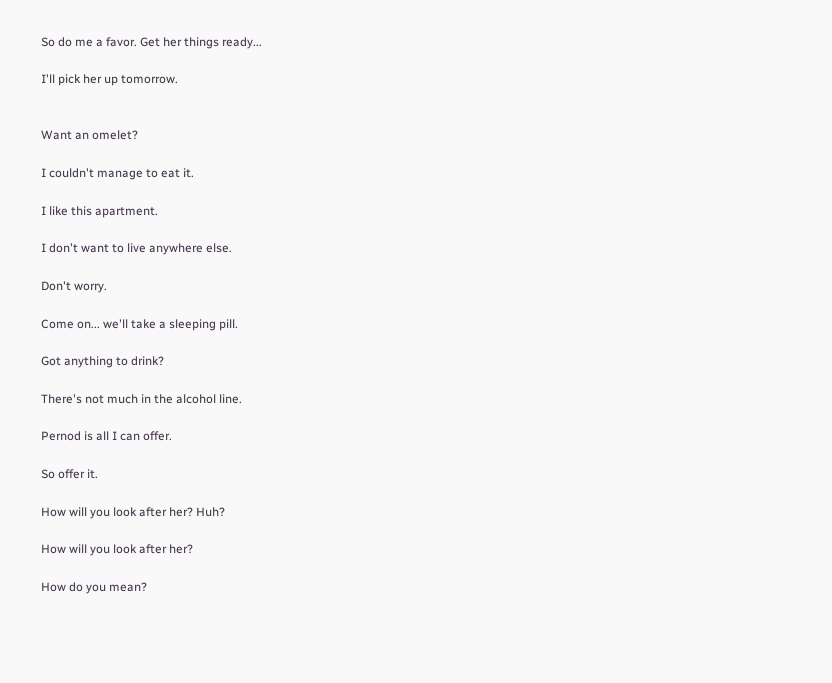So do me a favor. Get her things ready...

I'll pick her up tomorrow.


Want an omelet?

I couldn't manage to eat it.

I like this apartment.

I don't want to live anywhere else.

Don't worry.

Come on... we'll take a sleeping pill.

Got anything to drink?

There's not much in the alcohol line.

Pernod is all I can offer.

So offer it.

How will you look after her? Huh?

How will you look after her?

How do you mean?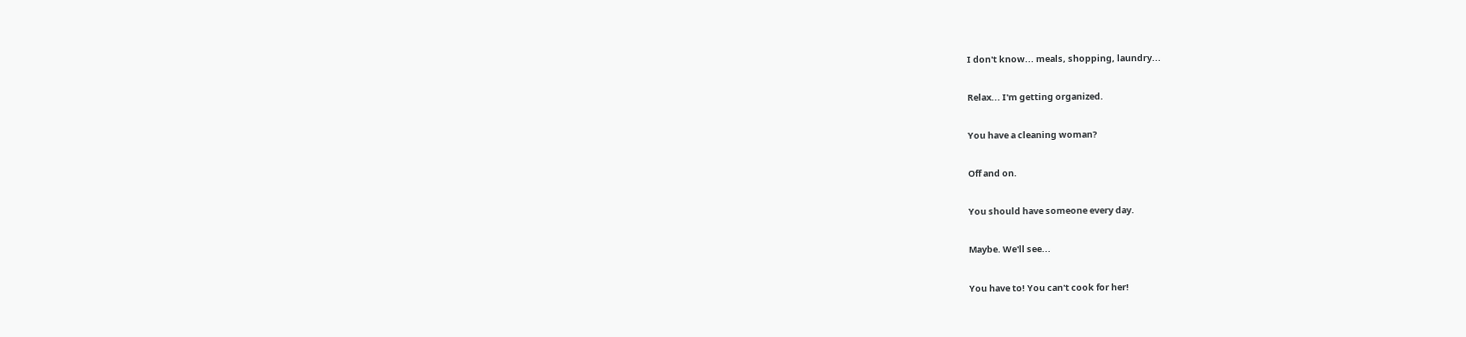I don't know... meals, shopping, laundry...

Relax... I'm getting organized.

You have a cleaning woman?

Off and on.

You should have someone every day.

Maybe. We'll see...

You have to! You can't cook for her!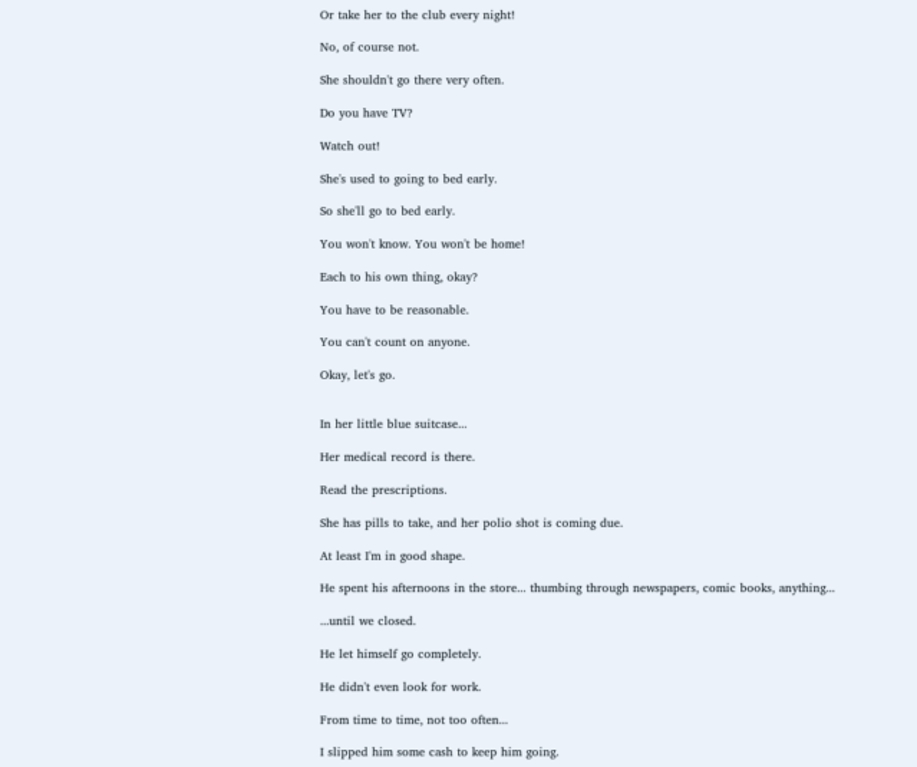Or take her to the club every night!

No, of course not.

She shouldn't go there very often.

Do you have TV?

Watch out!

She's used to going to bed early.

So she'll go to bed early.

You won't know. You won't be home!

Each to his own thing, okay?

You have to be reasonable.

You can't count on anyone.

Okay, let's go.


In her little blue suitcase...

Her medical record is there.

Read the prescriptions.

She has pills to take, and her polio shot is coming due.

At least I'm in good shape.

He spent his afternoons in the store... thumbing through newspapers, comic books, anything...

...until we closed.

He let himself go completely.

He didn't even look for work.

From time to time, not too often...

I slipped him some cash to keep him going.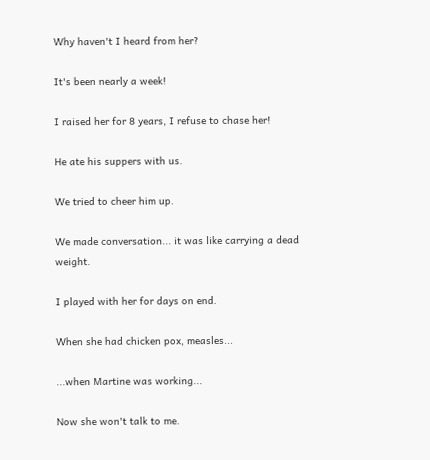Why haven't I heard from her?

It's been nearly a week!

I raised her for 8 years, I refuse to chase her!

He ate his suppers with us.

We tried to cheer him up.

We made conversation... it was like carrying a dead weight.

I played with her for days on end.

When she had chicken pox, measles...

...when Martine was working...

Now she won't talk to me.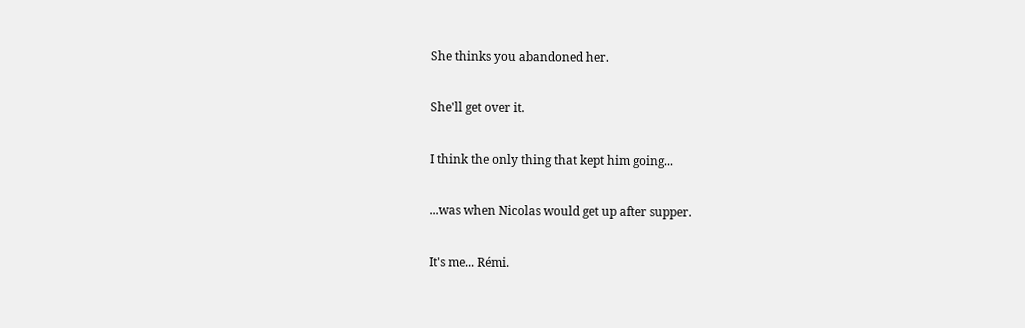She thinks you abandoned her.

She'll get over it.

I think the only thing that kept him going...

...was when Nicolas would get up after supper.

It's me... Rémi.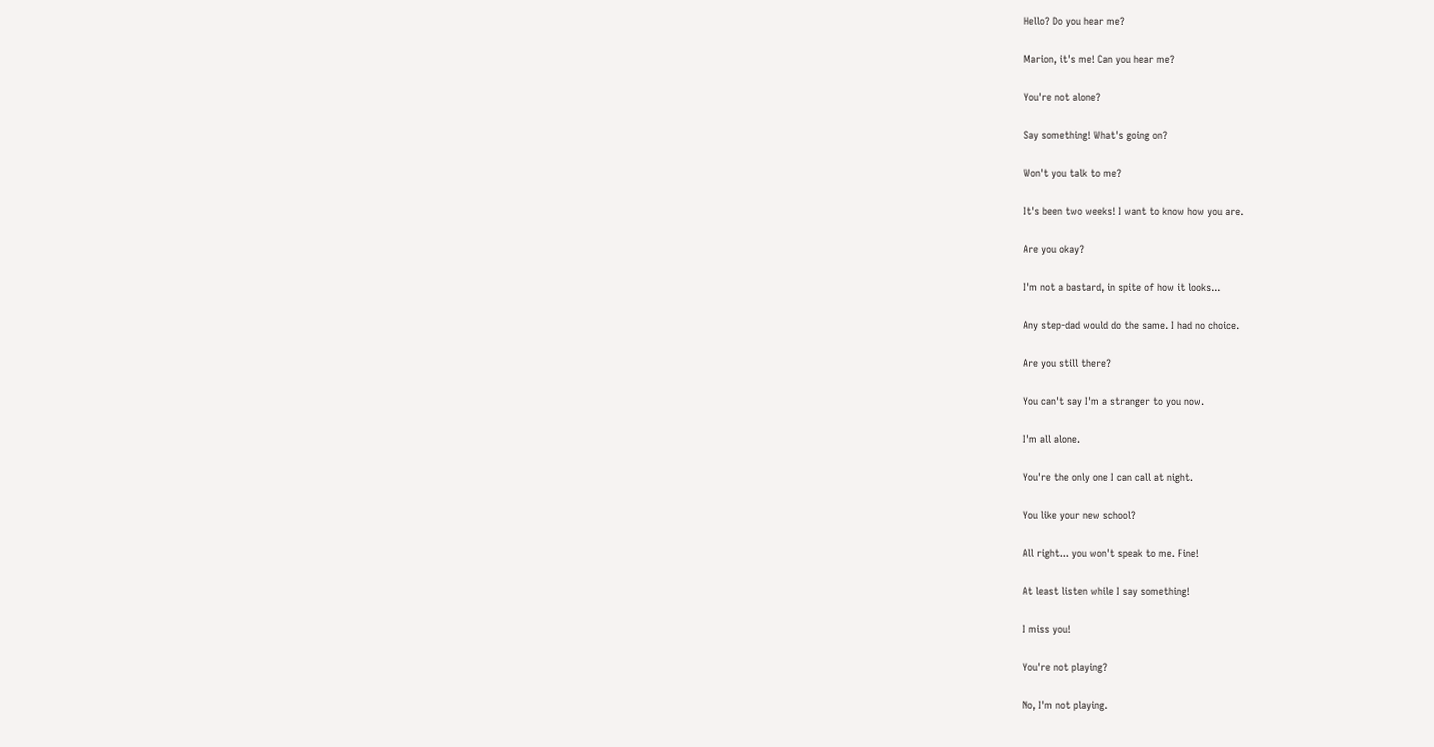Hello? Do you hear me?

Marion, it's me! Can you hear me?

You're not alone?

Say something! What's going on?

Won't you talk to me?

It's been two weeks! I want to know how you are.

Are you okay?

I'm not a bastard, in spite of how it looks...

Any step-dad would do the same. I had no choice.

Are you still there?

You can't say I'm a stranger to you now.

I'm all alone.

You're the only one I can call at night.

You like your new school?

All right... you won't speak to me. Fine!

At least listen while I say something!

I miss you!

You're not playing?

No, I'm not playing.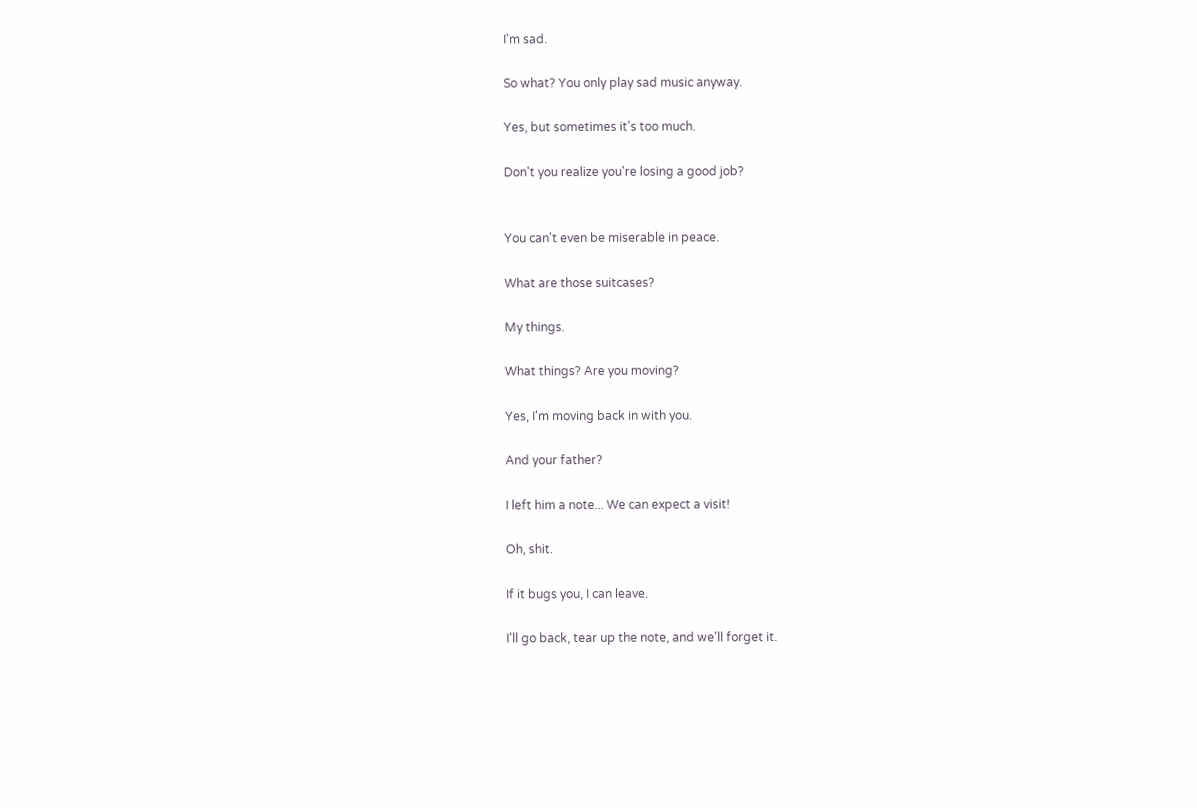I'm sad.

So what? You only play sad music anyway.

Yes, but sometimes it's too much.

Don't you realize you're losing a good job?


You can't even be miserable in peace.

What are those suitcases?

My things.

What things? Are you moving?

Yes, I'm moving back in with you.

And your father?

I left him a note... We can expect a visit!

Oh, shit.

If it bugs you, I can leave.

I'll go back, tear up the note, and we'll forget it.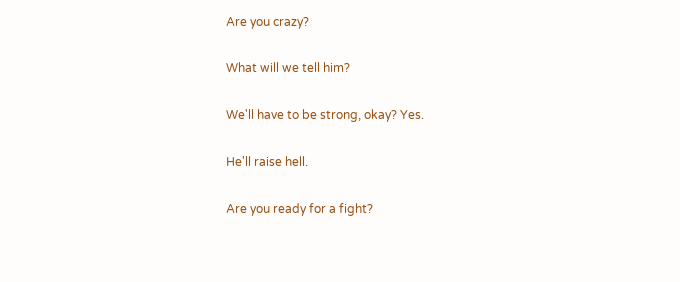Are you crazy?

What will we tell him?

We'll have to be strong, okay? Yes.

He'll raise hell.

Are you ready for a fight?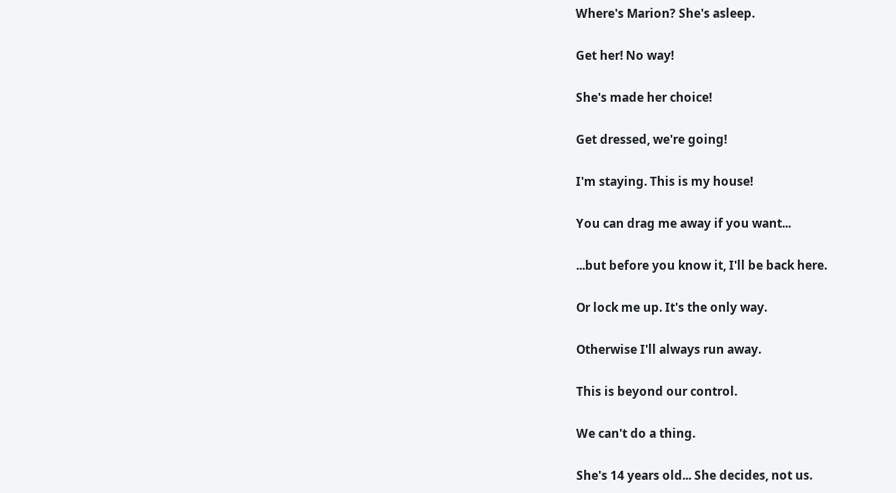Where's Marion? She's asleep.

Get her! No way!

She's made her choice!

Get dressed, we're going!

I'm staying. This is my house!

You can drag me away if you want...

...but before you know it, I'll be back here.

Or lock me up. It's the only way.

Otherwise I'll always run away.

This is beyond our control.

We can't do a thing.

She's 14 years old... She decides, not us.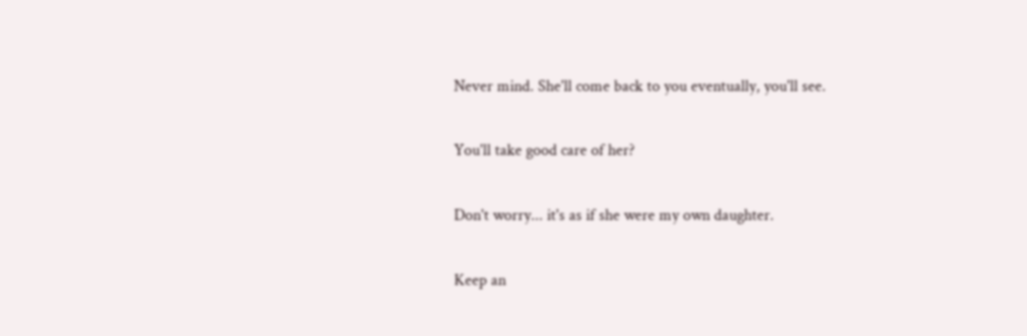Never mind. She'll come back to you eventually, you'll see.

You'll take good care of her?

Don't worry... it's as if she were my own daughter.

Keep an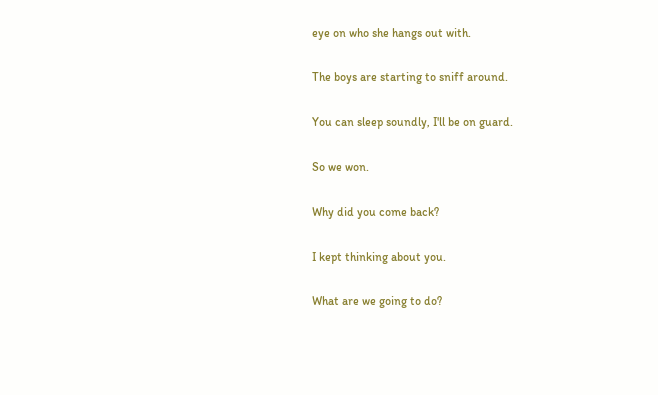eye on who she hangs out with.

The boys are starting to sniff around.

You can sleep soundly, I'll be on guard.

So we won.

Why did you come back?

I kept thinking about you.

What are we going to do?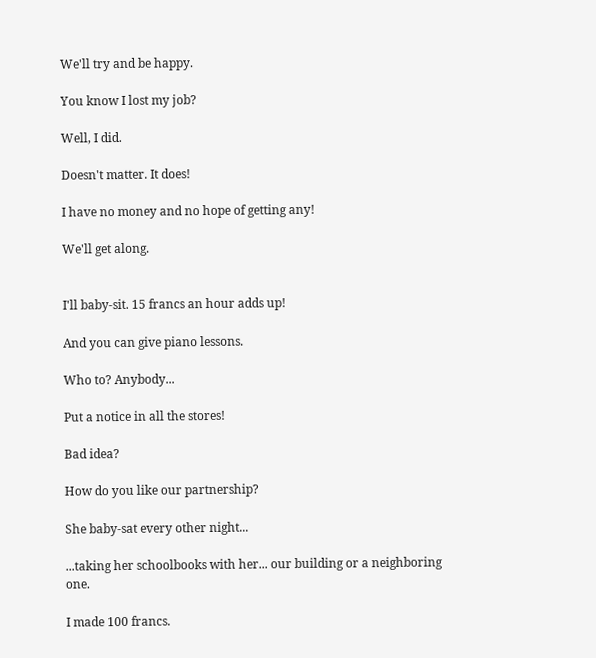We'll try and be happy.

You know I lost my job?

Well, I did.

Doesn't matter. It does!

I have no money and no hope of getting any!

We'll get along.


I'll baby-sit. 15 francs an hour adds up!

And you can give piano lessons.

Who to? Anybody...

Put a notice in all the stores!

Bad idea?

How do you like our partnership?

She baby-sat every other night...

...taking her schoolbooks with her... our building or a neighboring one.

I made 100 francs.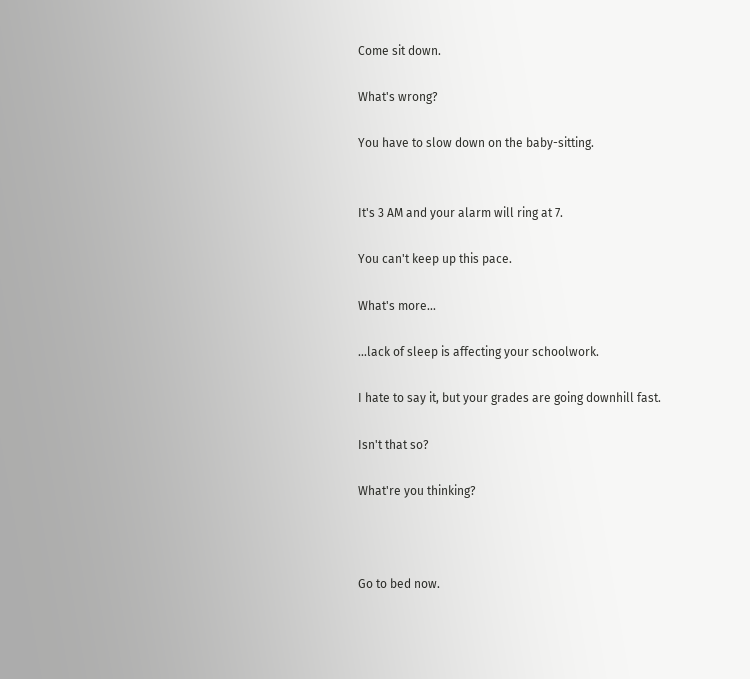Come sit down.

What's wrong?

You have to slow down on the baby-sitting.


It's 3 AM and your alarm will ring at 7.

You can't keep up this pace.

What's more...

...lack of sleep is affecting your schoolwork.

I hate to say it, but your grades are going downhill fast.

Isn't that so?

What're you thinking?



Go to bed now.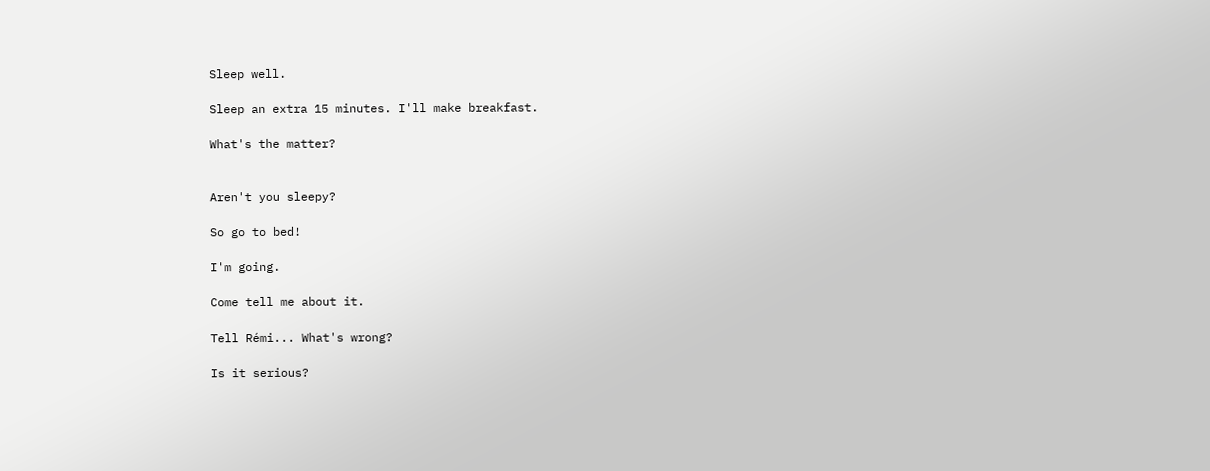Sleep well.

Sleep an extra 15 minutes. I'll make breakfast.

What's the matter?


Aren't you sleepy?

So go to bed!

I'm going.

Come tell me about it.

Tell Rémi... What's wrong?

Is it serious?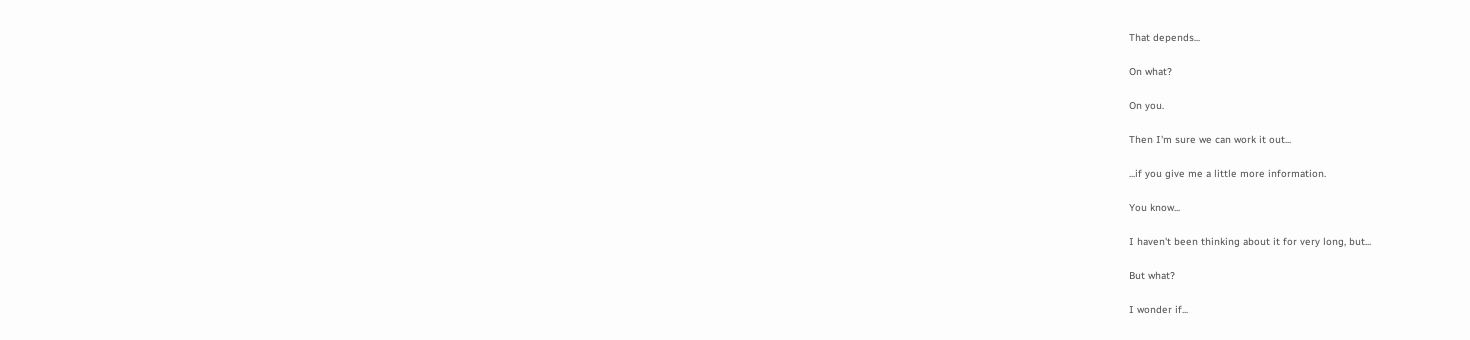That depends...

On what?

On you.

Then I'm sure we can work it out...

...if you give me a little more information.

You know...

I haven't been thinking about it for very long, but...

But what?

I wonder if...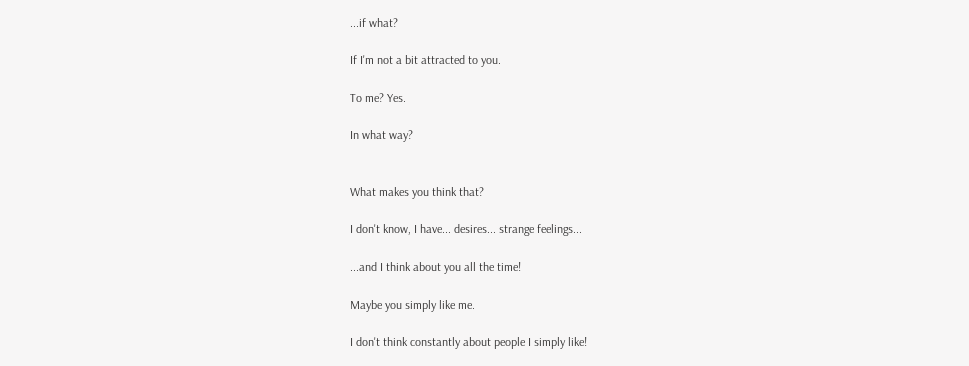...if what?

If I'm not a bit attracted to you.

To me? Yes.

In what way?


What makes you think that?

I don't know, I have... desires... strange feelings...

...and I think about you all the time!

Maybe you simply like me.

I don't think constantly about people I simply like!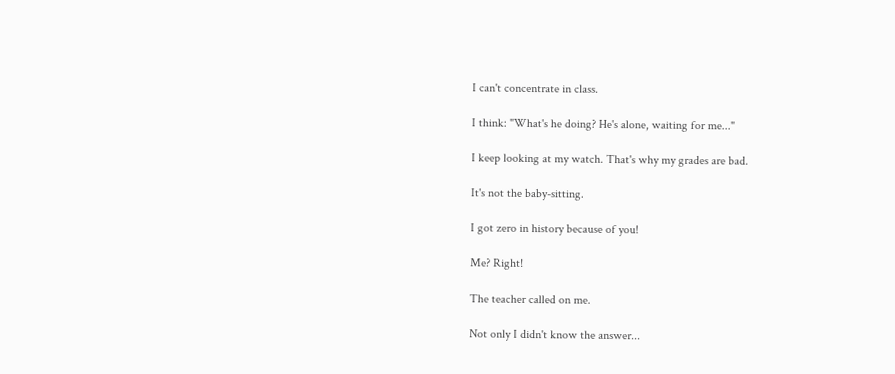I can't concentrate in class.

I think: "What's he doing? He's alone, waiting for me..."

I keep looking at my watch. That's why my grades are bad.

It's not the baby-sitting.

I got zero in history because of you!

Me? Right!

The teacher called on me.

Not only I didn't know the answer...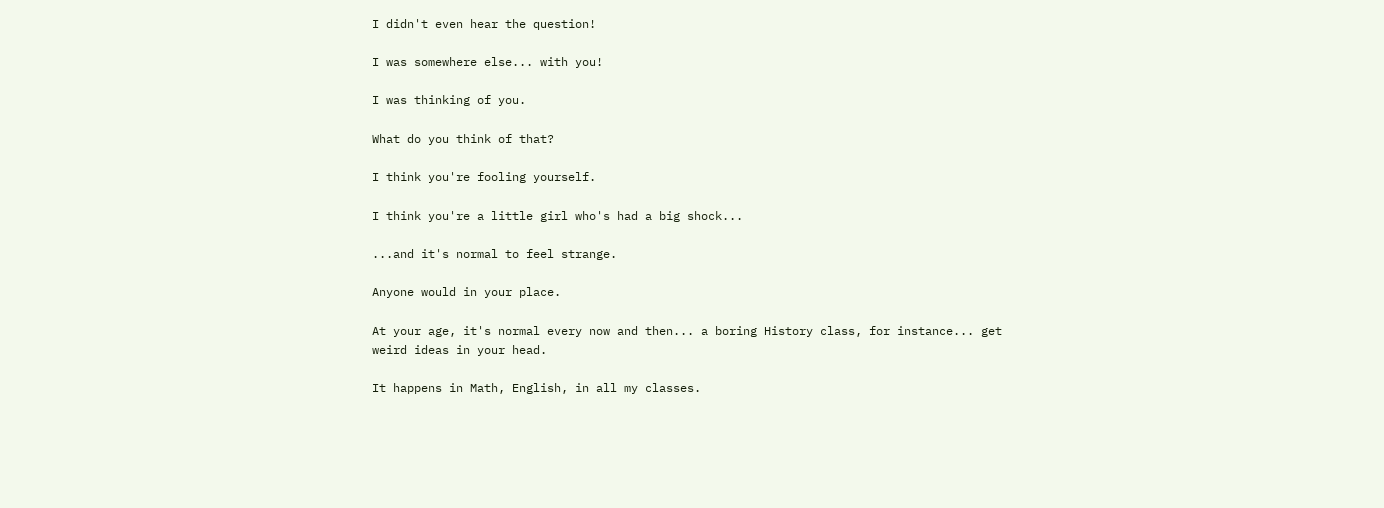I didn't even hear the question!

I was somewhere else... with you!

I was thinking of you.

What do you think of that?

I think you're fooling yourself.

I think you're a little girl who's had a big shock...

...and it's normal to feel strange.

Anyone would in your place.

At your age, it's normal every now and then... a boring History class, for instance... get weird ideas in your head.

It happens in Math, English, in all my classes.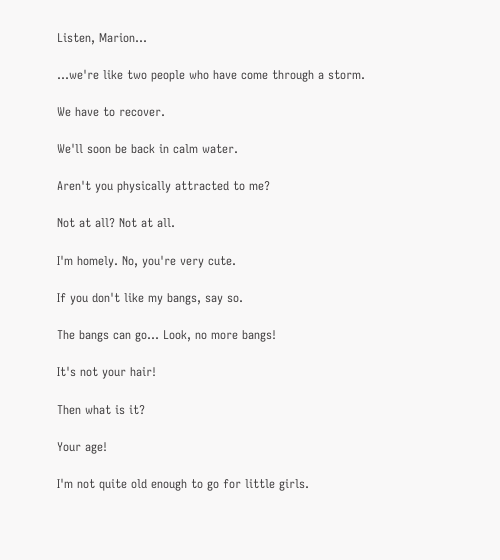Listen, Marion...

...we're like two people who have come through a storm.

We have to recover.

We'll soon be back in calm water.

Aren't you physically attracted to me?

Not at all? Not at all.

I'm homely. No, you're very cute.

If you don't like my bangs, say so.

The bangs can go... Look, no more bangs!

It's not your hair!

Then what is it?

Your age!

I'm not quite old enough to go for little girls.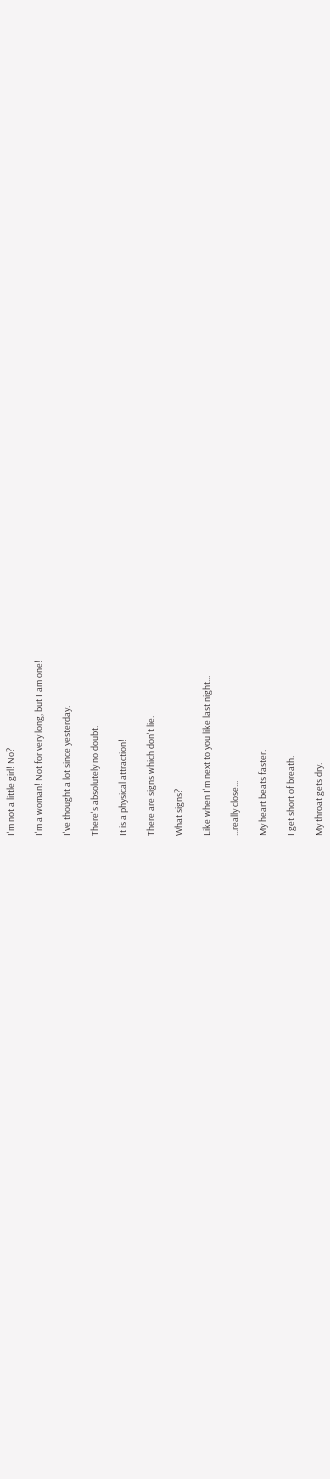I'm not a little girl! No?

I'm a woman! Not for very long, but I am one!

I've thought a lot since yesterday.

There's absolutely no doubt.

It is a physical attraction!

There are signs which don't lie.

What signs?

Like when I'm next to you like last night...

...really close...

My heart beats faster.

I get short of breath.

My throat gets dry.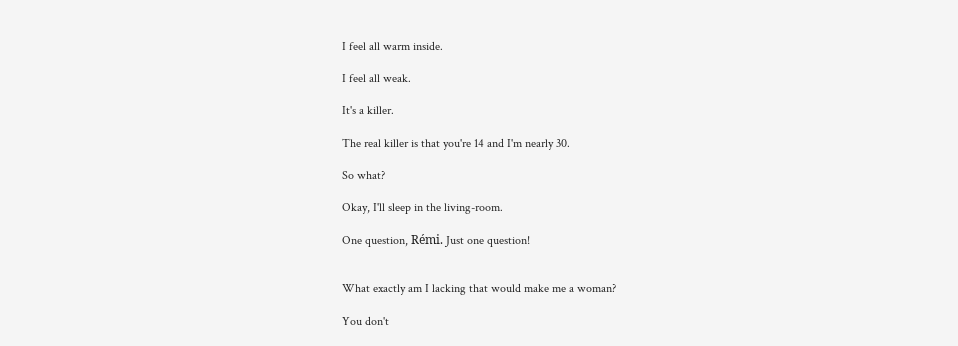I feel all warm inside.

I feel all weak.

It's a killer.

The real killer is that you're 14 and I'm nearly 30.

So what?

Okay, I'll sleep in the living-room.

One question, Rémi. Just one question!


What exactly am I lacking that would make me a woman?

You don't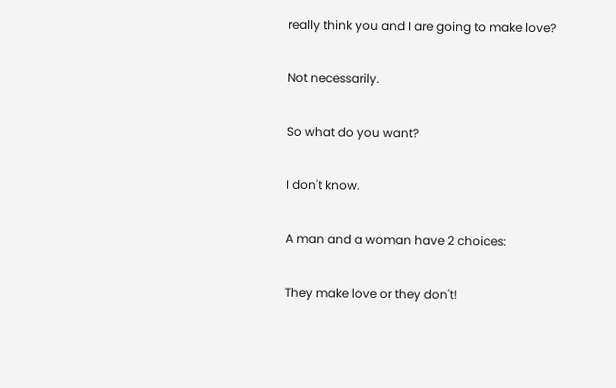really think you and I are going to make love?

Not necessarily.

So what do you want?

I don't know.

A man and a woman have 2 choices:

They make love or they don't!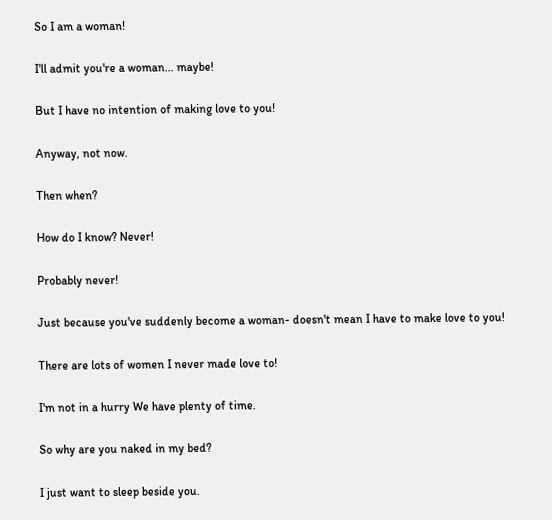So I am a woman!

I'll admit you're a woman... maybe!

But I have no intention of making love to you!

Anyway, not now.

Then when?

How do I know? Never!

Probably never!

Just because you've suddenly become a woman- doesn't mean I have to make love to you!

There are lots of women I never made love to!

I'm not in a hurry We have plenty of time.

So why are you naked in my bed?

I just want to sleep beside you.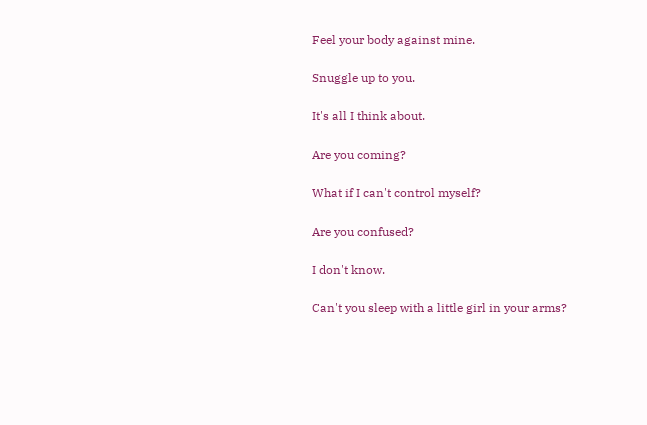Feel your body against mine.

Snuggle up to you.

It's all I think about.

Are you coming?

What if I can't control myself?

Are you confused?

I don't know.

Can't you sleep with a little girl in your arms?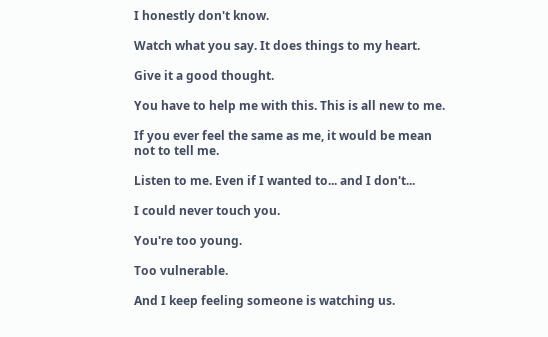I honestly don't know.

Watch what you say. It does things to my heart.

Give it a good thought.

You have to help me with this. This is all new to me.

If you ever feel the same as me, it would be mean not to tell me.

Listen to me. Even if I wanted to... and I don't...

I could never touch you.

You're too young.

Too vulnerable.

And I keep feeling someone is watching us.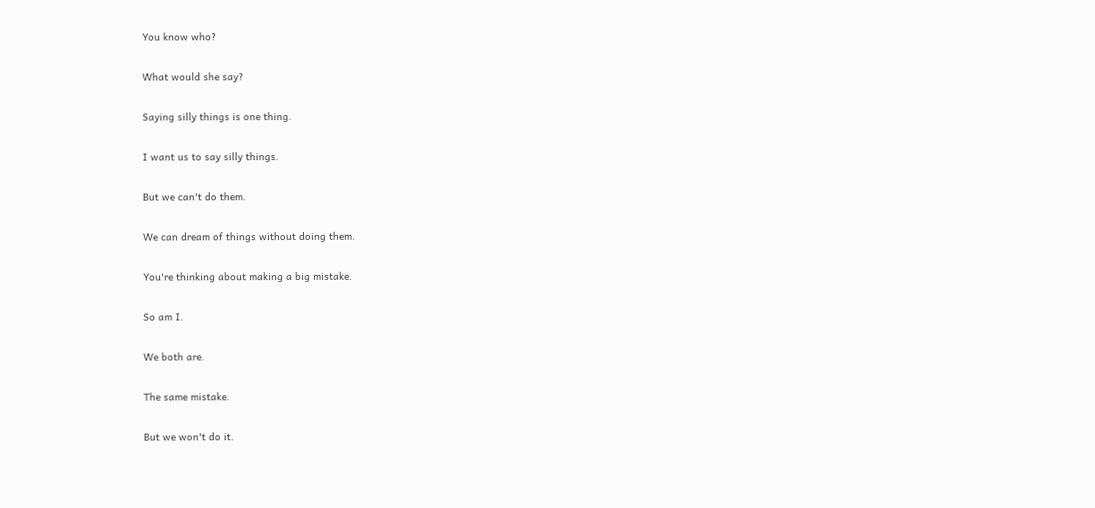You know who?

What would she say?

Saying silly things is one thing.

I want us to say silly things.

But we can't do them.

We can dream of things without doing them.

You're thinking about making a big mistake.

So am I.

We both are.

The same mistake.

But we won't do it.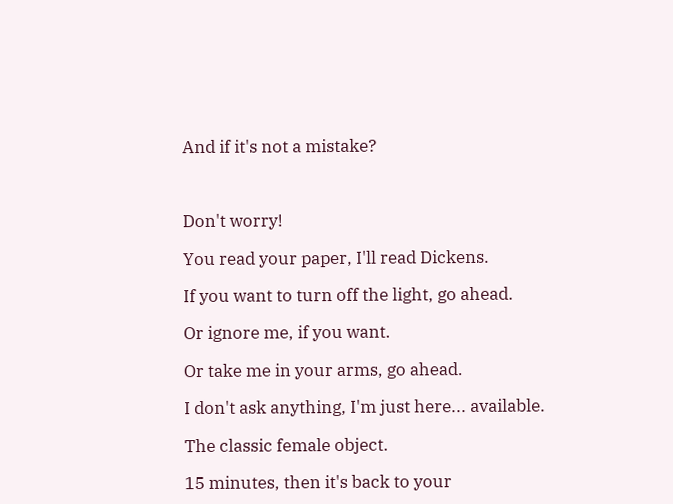And if it's not a mistake?



Don't worry!

You read your paper, I'll read Dickens.

If you want to turn off the light, go ahead.

Or ignore me, if you want.

Or take me in your arms, go ahead.

I don't ask anything, I'm just here... available.

The classic female object.

15 minutes, then it's back to your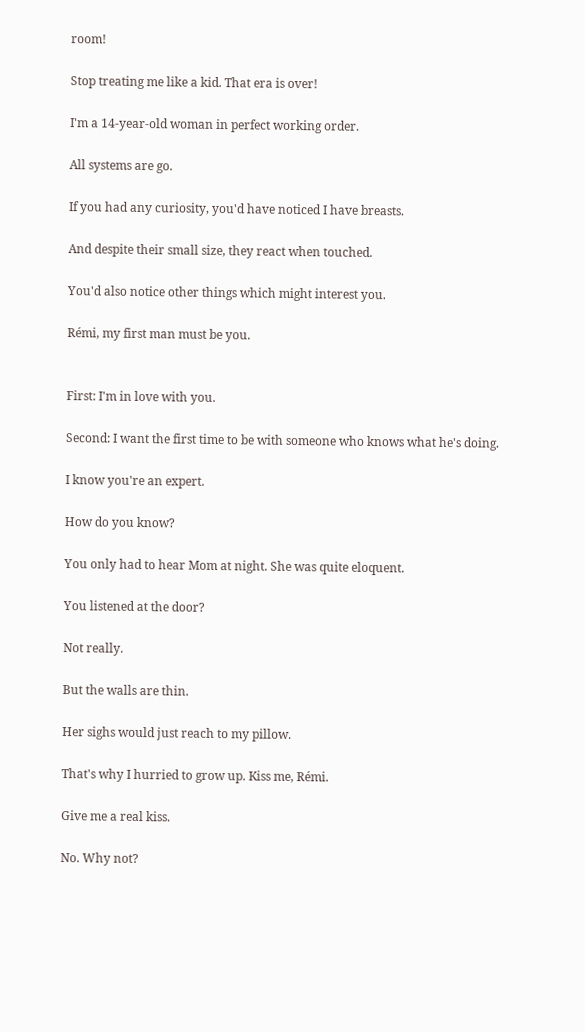room!

Stop treating me like a kid. That era is over!

I'm a 14-year-old woman in perfect working order.

All systems are go.

If you had any curiosity, you'd have noticed I have breasts.

And despite their small size, they react when touched.

You'd also notice other things which might interest you.

Rémi, my first man must be you.


First: I'm in love with you.

Second: I want the first time to be with someone who knows what he's doing.

I know you're an expert.

How do you know?

You only had to hear Mom at night. She was quite eloquent.

You listened at the door?

Not really.

But the walls are thin.

Her sighs would just reach to my pillow.

That's why I hurried to grow up. Kiss me, Rémi.

Give me a real kiss.

No. Why not?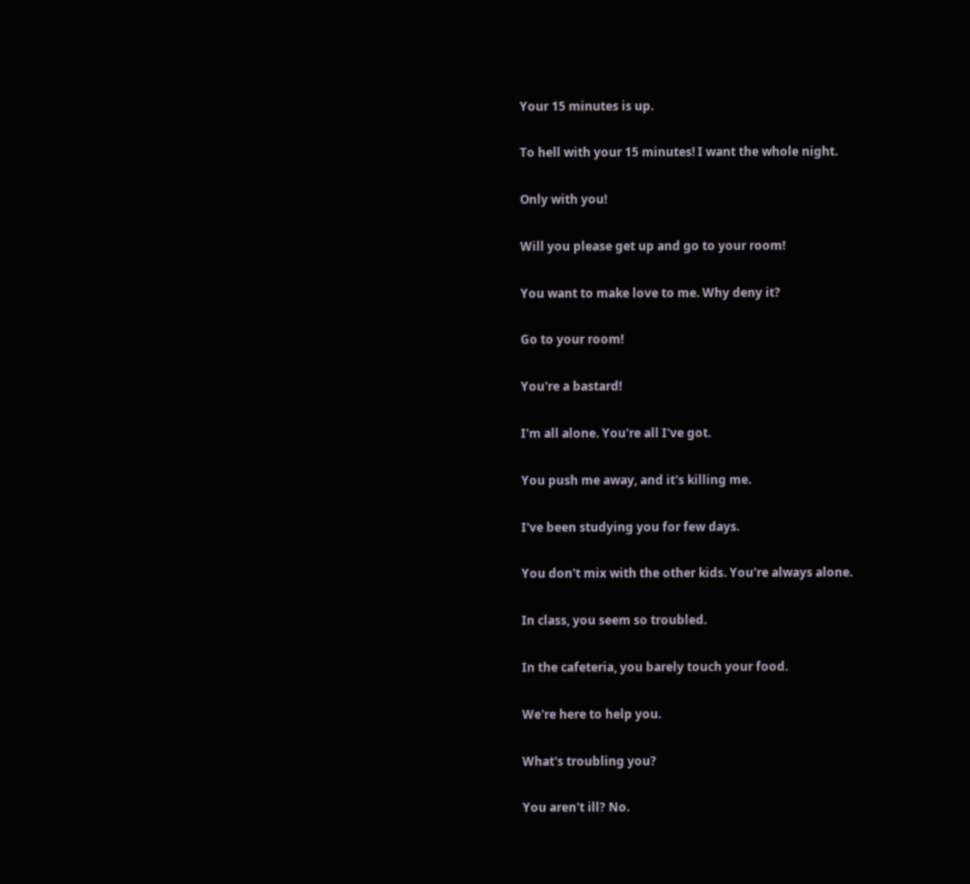Your 15 minutes is up.

To hell with your 15 minutes! I want the whole night.

Only with you!

Will you please get up and go to your room!

You want to make love to me. Why deny it?

Go to your room!

You're a bastard!

I'm all alone. You're all I've got.

You push me away, and it's killing me.

I've been studying you for few days.

You don't mix with the other kids. You're always alone.

In class, you seem so troubled.

In the cafeteria, you barely touch your food.

We're here to help you.

What's troubling you?

You aren't ill? No.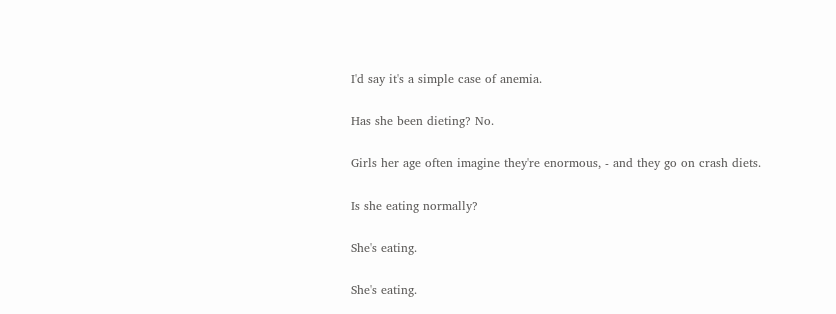I'd say it's a simple case of anemia.

Has she been dieting? No.

Girls her age often imagine they're enormous, - and they go on crash diets.

Is she eating normally?

She's eating.

She's eating.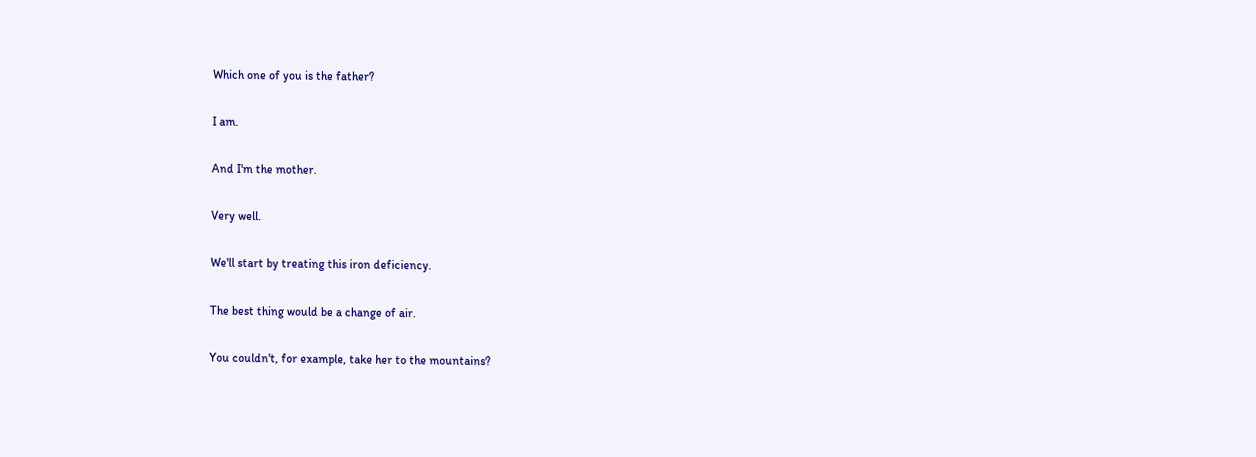Which one of you is the father?

I am.

And I'm the mother.

Very well.

We'll start by treating this iron deficiency.

The best thing would be a change of air.

You couldn't, for example, take her to the mountains?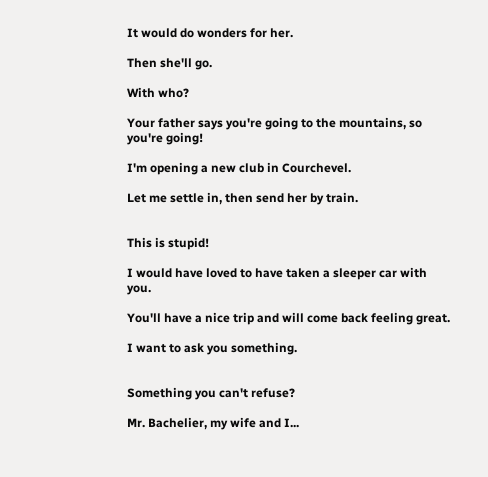It would do wonders for her.

Then she'll go.

With who?

Your father says you're going to the mountains, so you're going!

I'm opening a new club in Courchevel.

Let me settle in, then send her by train.


This is stupid!

I would have loved to have taken a sleeper car with you.

You'll have a nice trip and will come back feeling great.

I want to ask you something.


Something you can't refuse?

Mr. Bachelier, my wife and I...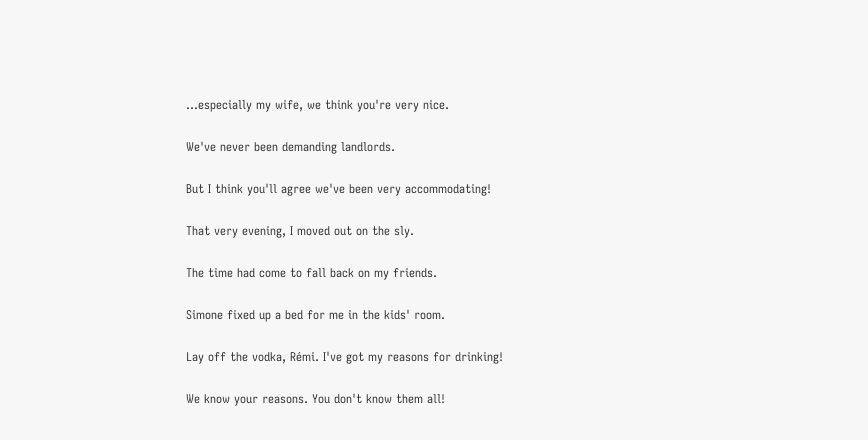...especially my wife, we think you're very nice.

We've never been demanding landlords.

But I think you'll agree we've been very accommodating!

That very evening, I moved out on the sly.

The time had come to fall back on my friends.

Simone fixed up a bed for me in the kids' room.

Lay off the vodka, Rémi. I've got my reasons for drinking!

We know your reasons. You don't know them all!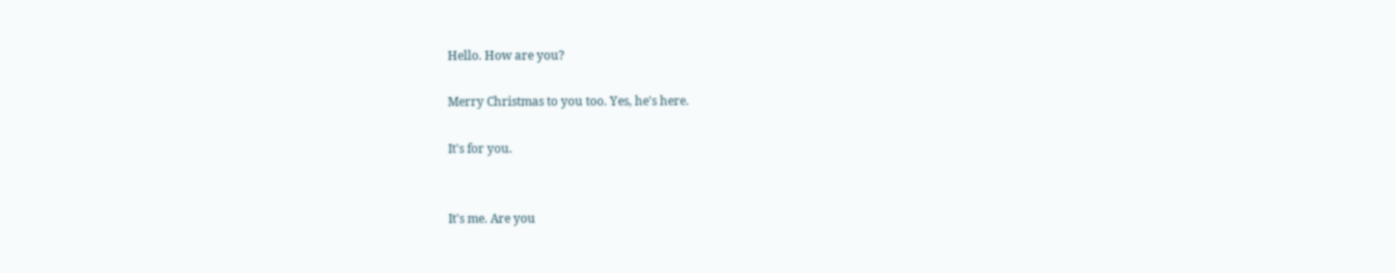Hello. How are you?

Merry Christmas to you too. Yes, he's here.

It's for you.


It's me. Are you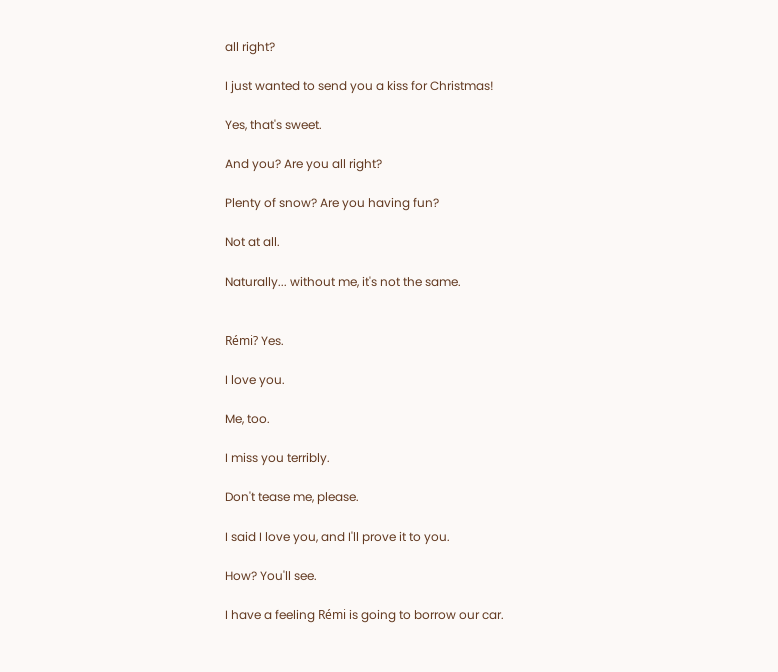all right?

I just wanted to send you a kiss for Christmas!

Yes, that's sweet.

And you? Are you all right?

Plenty of snow? Are you having fun?

Not at all.

Naturally... without me, it's not the same.


Rémi? Yes.

I love you.

Me, too.

I miss you terribly.

Don't tease me, please.

I said I love you, and I'll prove it to you.

How? You'll see.

I have a feeling Rémi is going to borrow our car.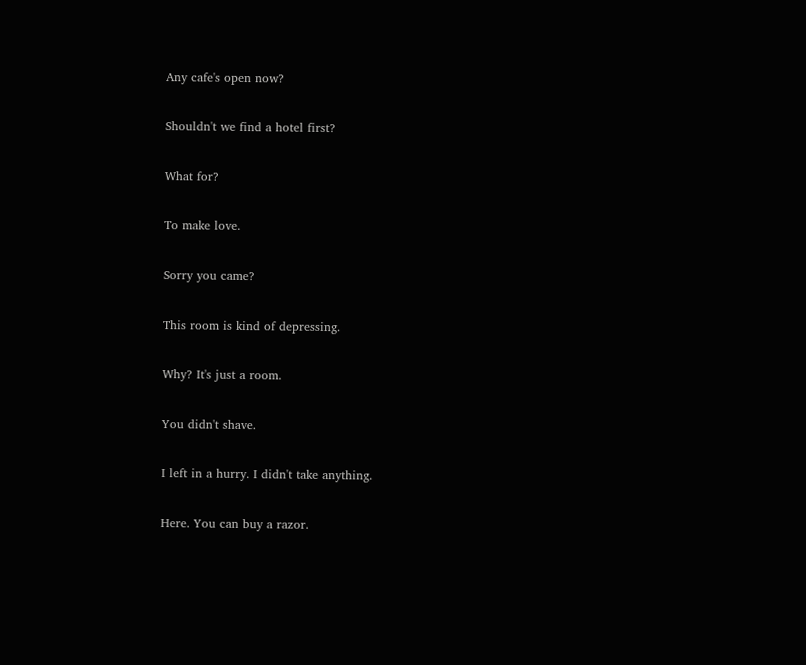Any cafe's open now?

Shouldn't we find a hotel first?

What for?

To make love.

Sorry you came?

This room is kind of depressing.

Why? It's just a room.

You didn't shave.

I left in a hurry. I didn't take anything.

Here. You can buy a razor.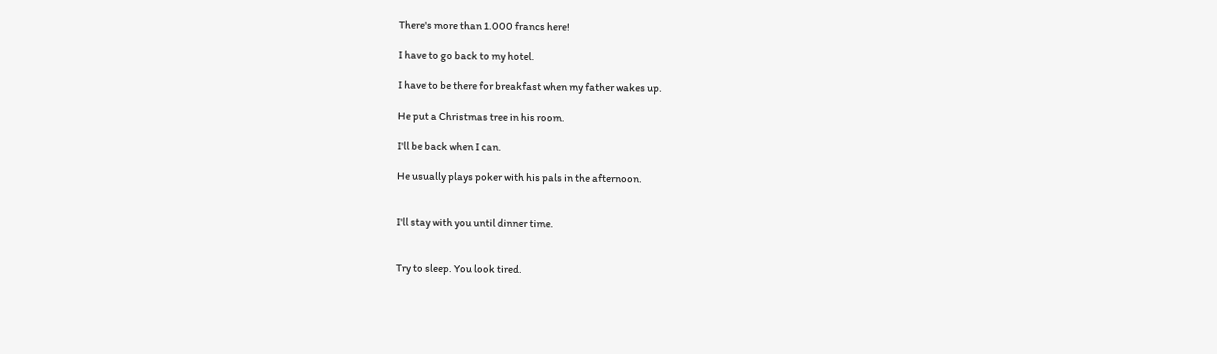There's more than 1.000 francs here!

I have to go back to my hotel.

I have to be there for breakfast when my father wakes up.

He put a Christmas tree in his room.

I'll be back when I can.

He usually plays poker with his pals in the afternoon.


I'll stay with you until dinner time.


Try to sleep. You look tired.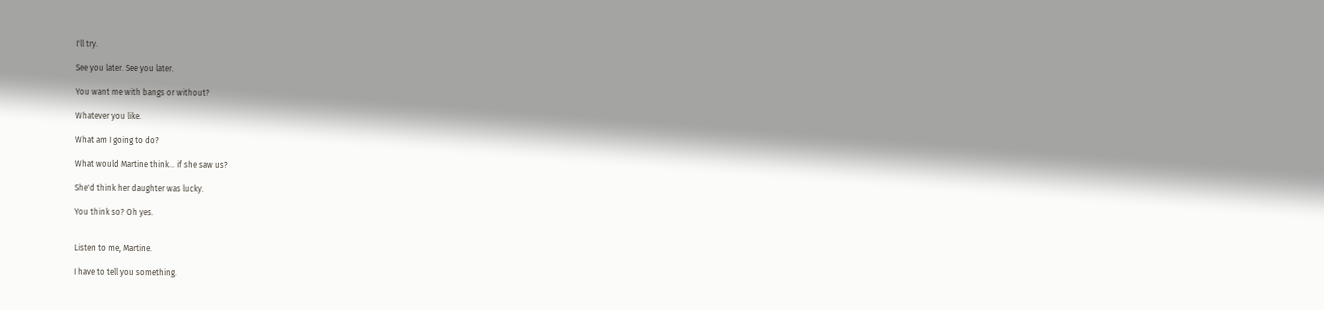I'll try.

See you later. See you later.

You want me with bangs or without?

Whatever you like.

What am I going to do?

What would Martine think... if she saw us?

She'd think her daughter was lucky.

You think so? Oh yes.


Listen to me, Martine.

I have to tell you something.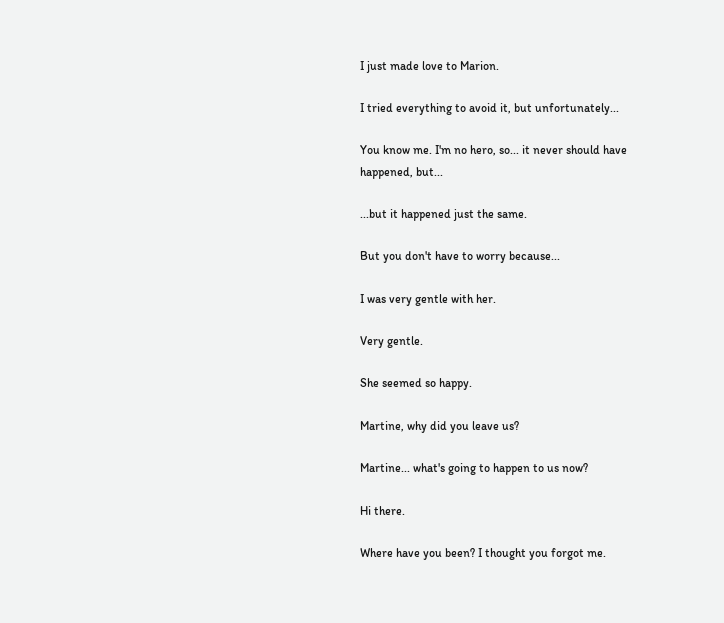I just made love to Marion.

I tried everything to avoid it, but unfortunately...

You know me. I'm no hero, so... it never should have happened, but...

...but it happened just the same.

But you don't have to worry because...

I was very gentle with her.

Very gentle.

She seemed so happy.

Martine, why did you leave us?

Martine... what's going to happen to us now?

Hi there.

Where have you been? I thought you forgot me.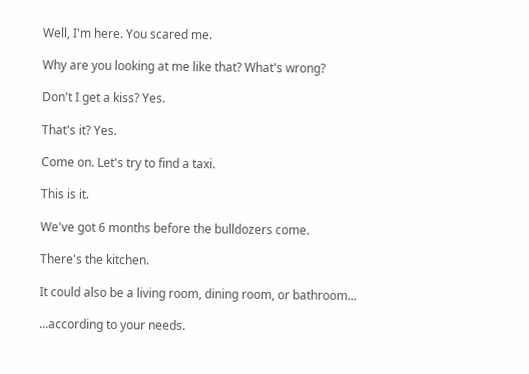Well, I'm here. You scared me.

Why are you looking at me like that? What's wrong?

Don't I get a kiss? Yes.

That's it? Yes.

Come on. Let's try to find a taxi.

This is it.

We've got 6 months before the bulldozers come.

There's the kitchen.

It could also be a living room, dining room, or bathroom...

...according to your needs.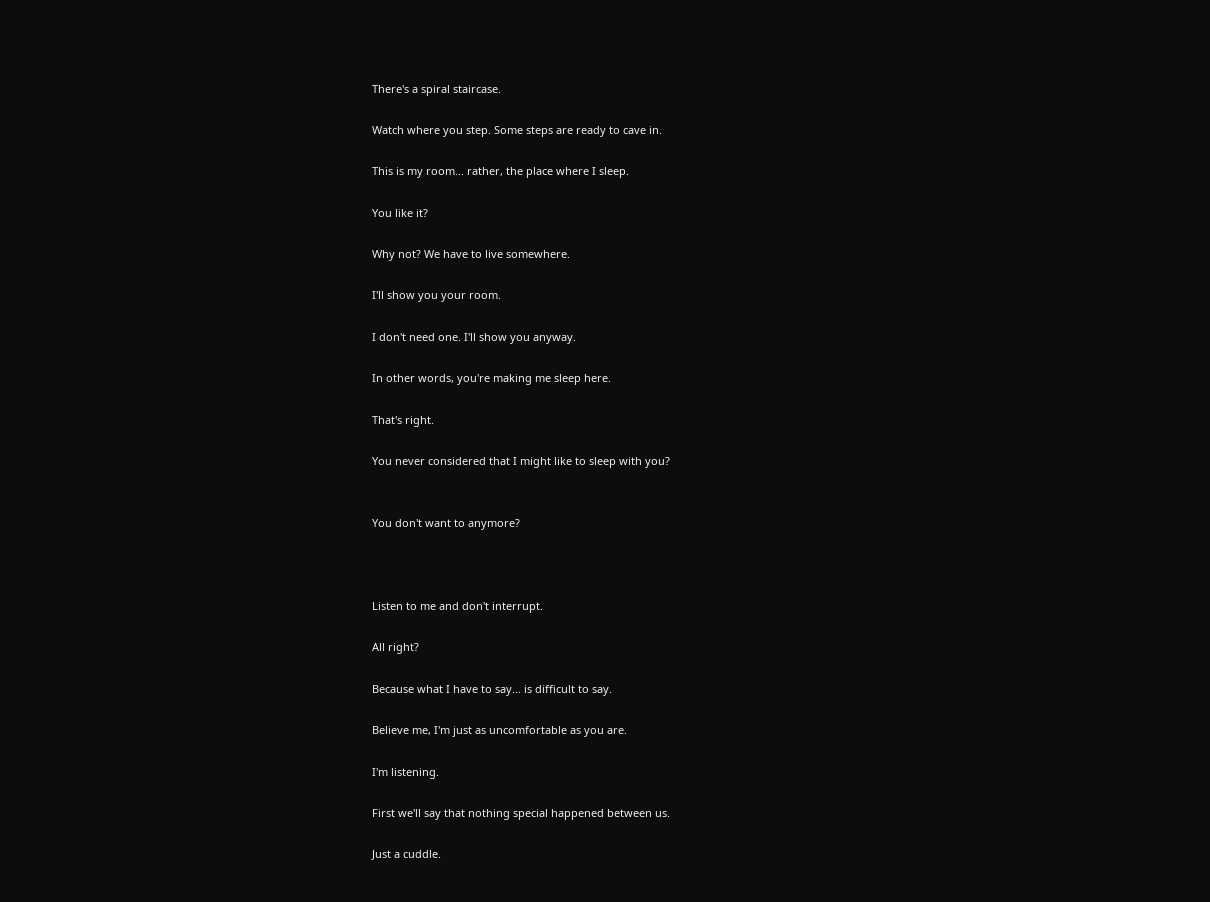There's a spiral staircase.

Watch where you step. Some steps are ready to cave in.

This is my room... rather, the place where I sleep.

You like it?

Why not? We have to live somewhere.

I'll show you your room.

I don't need one. I'll show you anyway.

In other words, you're making me sleep here.

That's right.

You never considered that I might like to sleep with you?


You don't want to anymore?



Listen to me and don't interrupt.

All right?

Because what I have to say... is difficult to say.

Believe me, I'm just as uncomfortable as you are.

I'm listening.

First we'll say that nothing special happened between us.

Just a cuddle.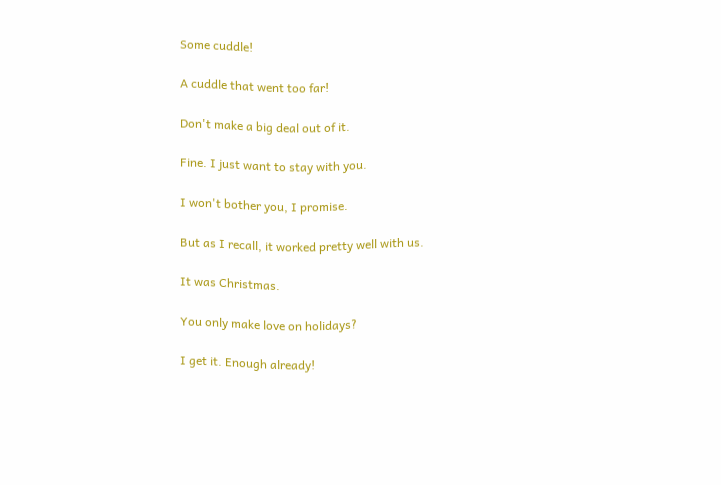Some cuddle!

A cuddle that went too far!

Don't make a big deal out of it.

Fine. I just want to stay with you.

I won't bother you, I promise.

But as I recall, it worked pretty well with us.

It was Christmas.

You only make love on holidays?

I get it. Enough already!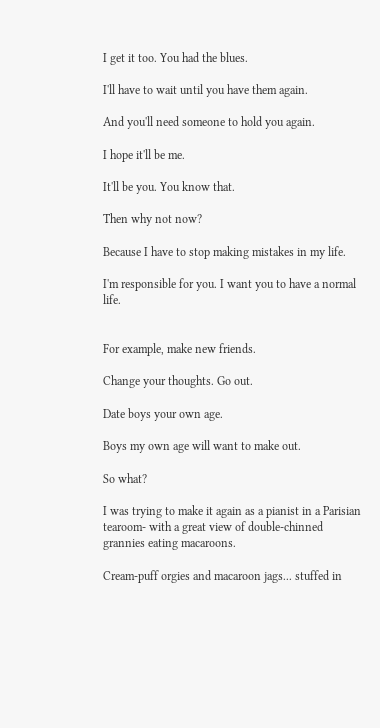I get it too. You had the blues.

I'll have to wait until you have them again.

And you'll need someone to hold you again.

I hope it'll be me.

It'll be you. You know that.

Then why not now?

Because I have to stop making mistakes in my life.

I'm responsible for you. I want you to have a normal life.


For example, make new friends.

Change your thoughts. Go out.

Date boys your own age.

Boys my own age will want to make out.

So what?

I was trying to make it again as a pianist in a Parisian tearoom- with a great view of double-chinned grannies eating macaroons.

Cream-puff orgies and macaroon jags... stuffed in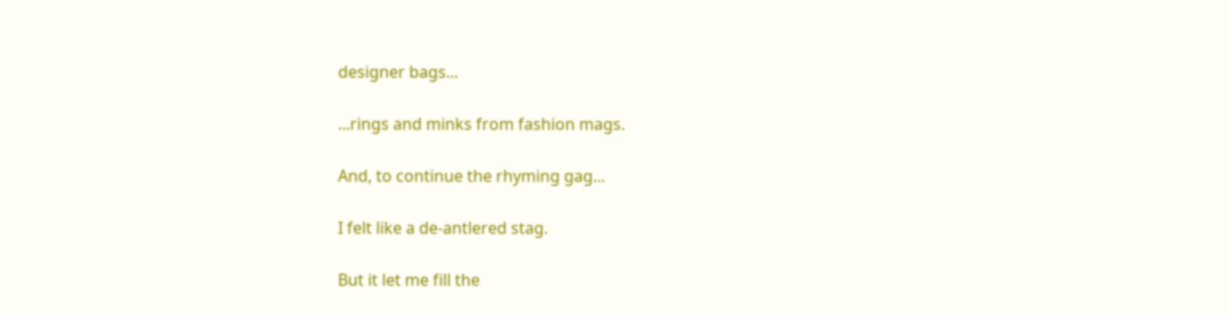designer bags...

...rings and minks from fashion mags.

And, to continue the rhyming gag...

I felt like a de-antlered stag.

But it let me fill the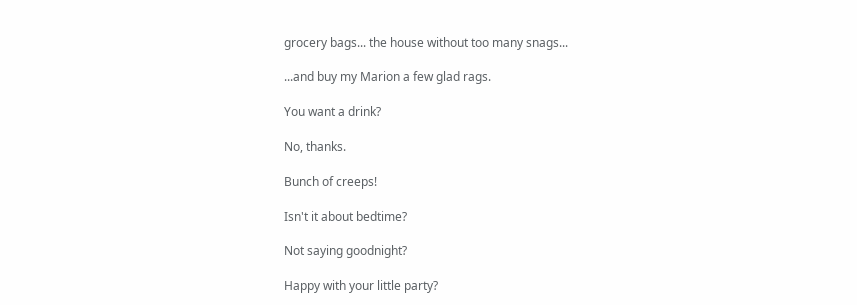grocery bags... the house without too many snags...

...and buy my Marion a few glad rags.

You want a drink?

No, thanks.

Bunch of creeps!

Isn't it about bedtime?

Not saying goodnight?

Happy with your little party?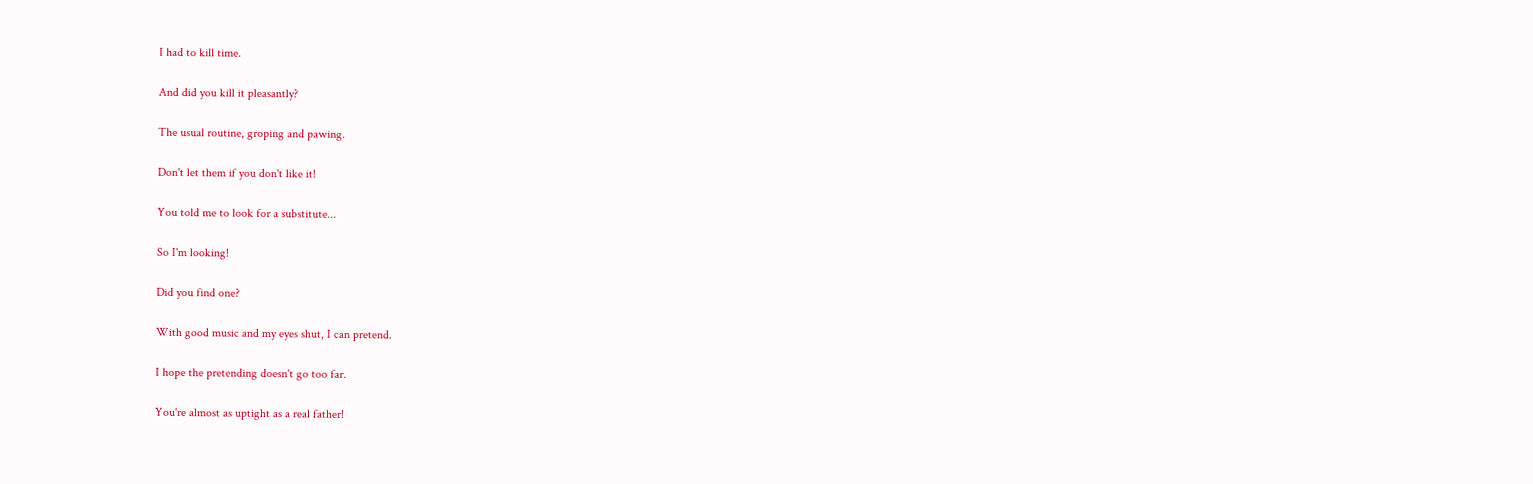I had to kill time.

And did you kill it pleasantly?

The usual routine, groping and pawing.

Don't let them if you don't like it!

You told me to look for a substitute...

So I'm looking!

Did you find one?

With good music and my eyes shut, I can pretend.

I hope the pretending doesn't go too far.

You're almost as uptight as a real father!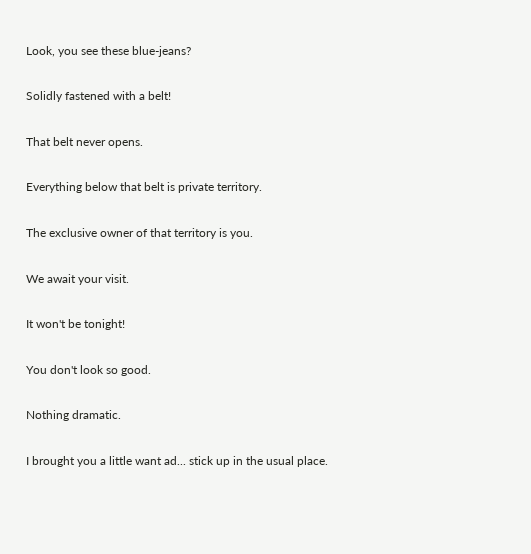Look, you see these blue-jeans?

Solidly fastened with a belt!

That belt never opens.

Everything below that belt is private territory.

The exclusive owner of that territory is you.

We await your visit.

It won't be tonight!

You don't look so good.

Nothing dramatic.

I brought you a little want ad... stick up in the usual place.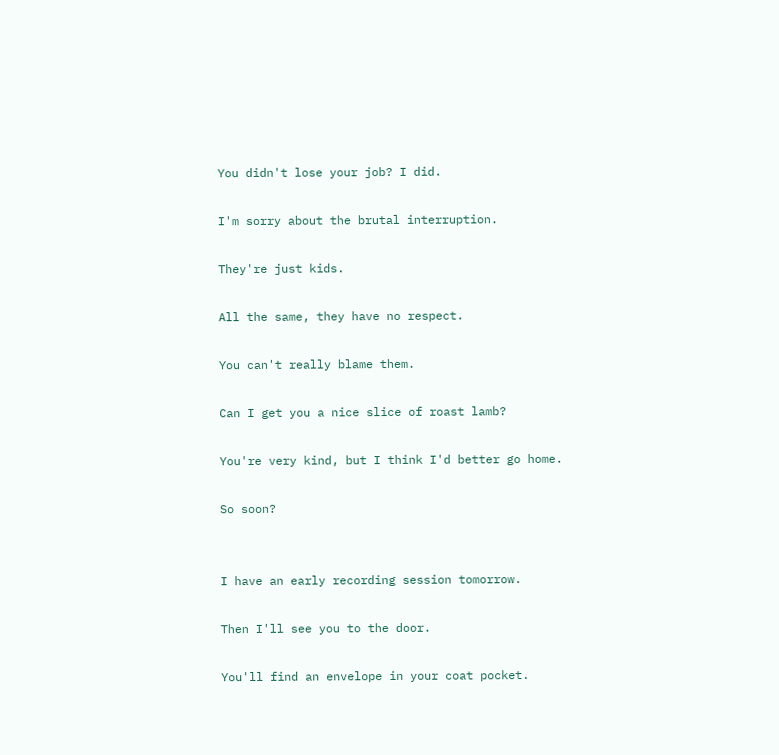You didn't lose your job? I did.

I'm sorry about the brutal interruption.

They're just kids.

All the same, they have no respect.

You can't really blame them.

Can I get you a nice slice of roast lamb?

You're very kind, but I think I'd better go home.

So soon?


I have an early recording session tomorrow.

Then I'll see you to the door.

You'll find an envelope in your coat pocket.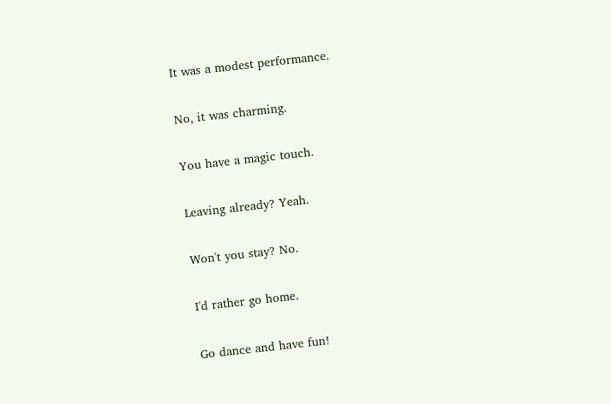It was a modest performance.

No, it was charming.

You have a magic touch.

Leaving already? Yeah.

Won't you stay? No.

I'd rather go home.

Go dance and have fun!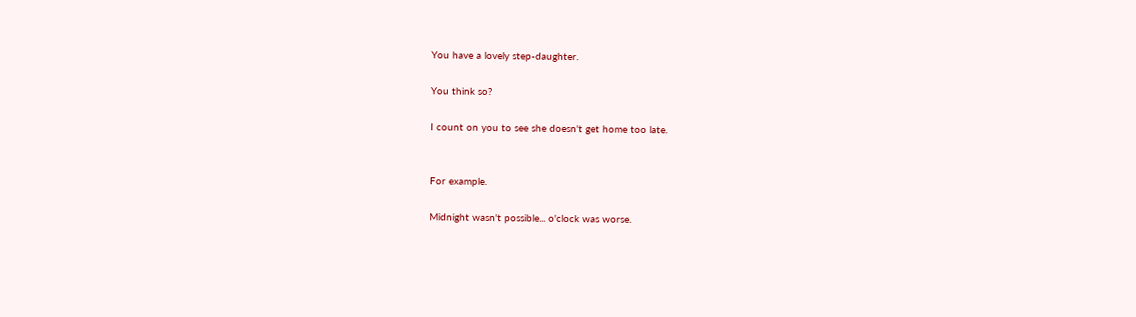You have a lovely step-daughter.

You think so?

I count on you to see she doesn't get home too late.


For example.

Midnight wasn't possible... o'clock was worse.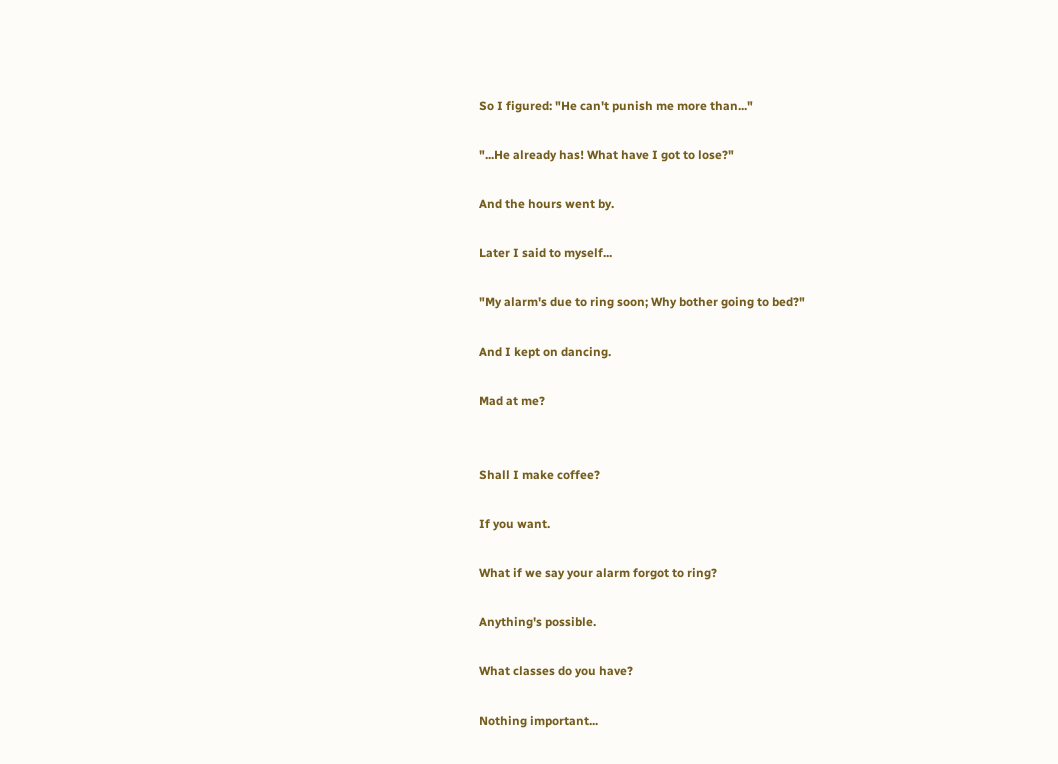So I figured: "He can't punish me more than..."

"...He already has! What have I got to lose?"

And the hours went by.

Later I said to myself...

"My alarm's due to ring soon; Why bother going to bed?"

And I kept on dancing.

Mad at me?


Shall I make coffee?

If you want.

What if we say your alarm forgot to ring?

Anything's possible.

What classes do you have?

Nothing important...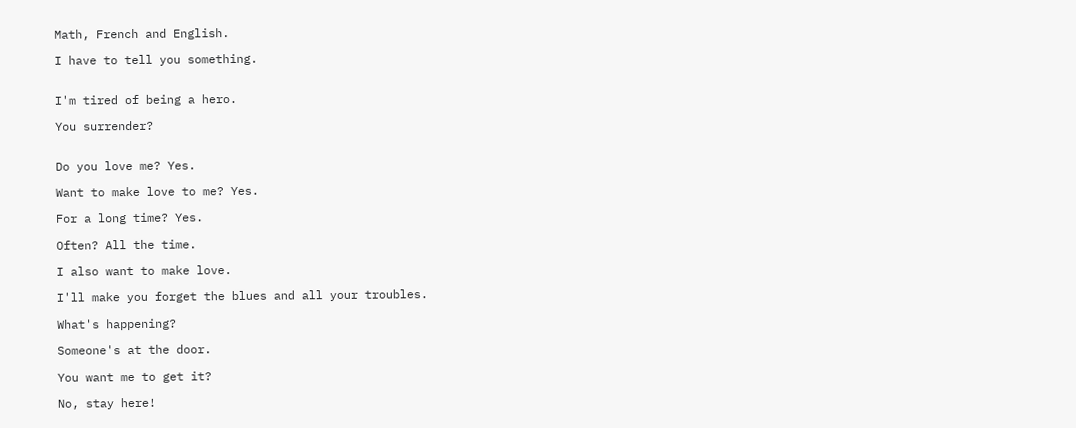Math, French and English.

I have to tell you something.


I'm tired of being a hero.

You surrender?


Do you love me? Yes.

Want to make love to me? Yes.

For a long time? Yes.

Often? All the time.

I also want to make love.

I'll make you forget the blues and all your troubles.

What's happening?

Someone's at the door.

You want me to get it?

No, stay here!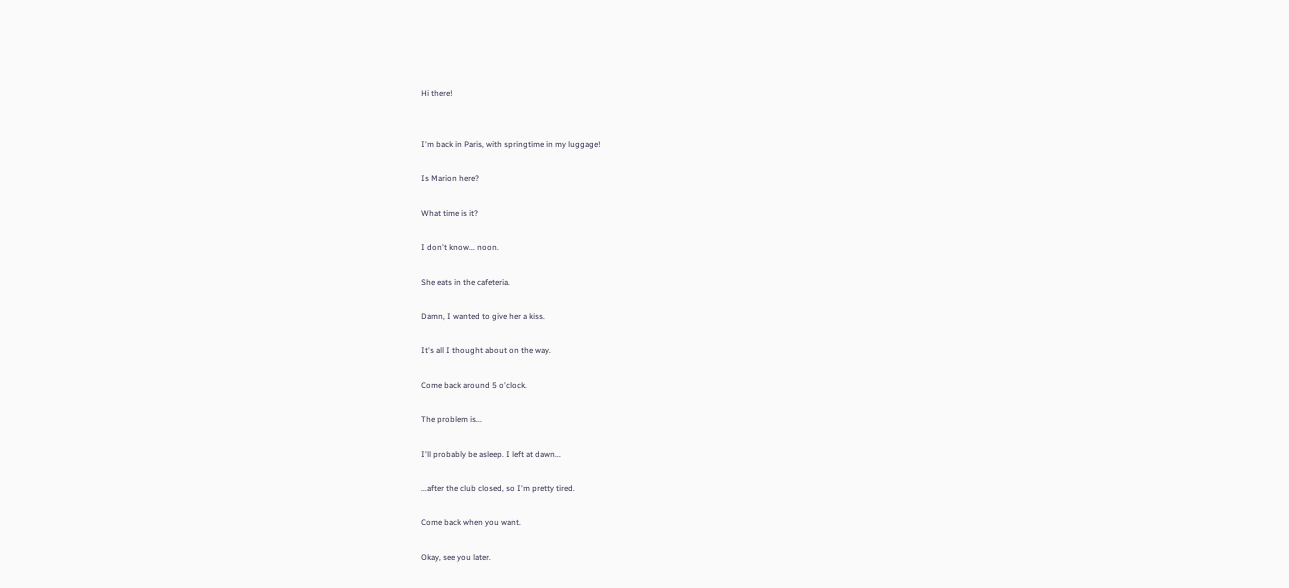Hi there!


I'm back in Paris, with springtime in my luggage!

Is Marion here?

What time is it?

I don't know... noon.

She eats in the cafeteria.

Damn, I wanted to give her a kiss.

It's all I thought about on the way.

Come back around 5 o'clock.

The problem is...

I'll probably be asleep. I left at dawn...

...after the club closed, so I'm pretty tired.

Come back when you want.

Okay, see you later.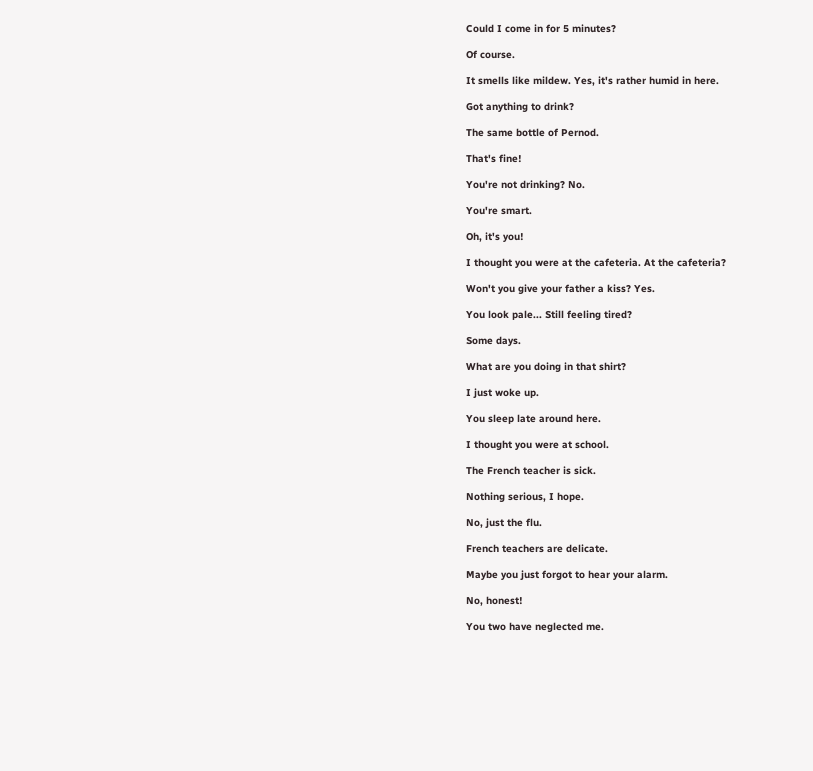Could I come in for 5 minutes?

Of course.

It smells like mildew. Yes, it's rather humid in here.

Got anything to drink?

The same bottle of Pernod.

That's fine!

You're not drinking? No.

You're smart.

Oh, it's you!

I thought you were at the cafeteria. At the cafeteria?

Won't you give your father a kiss? Yes.

You look pale... Still feeling tired?

Some days.

What are you doing in that shirt?

I just woke up.

You sleep late around here.

I thought you were at school.

The French teacher is sick.

Nothing serious, I hope.

No, just the flu.

French teachers are delicate.

Maybe you just forgot to hear your alarm.

No, honest!

You two have neglected me.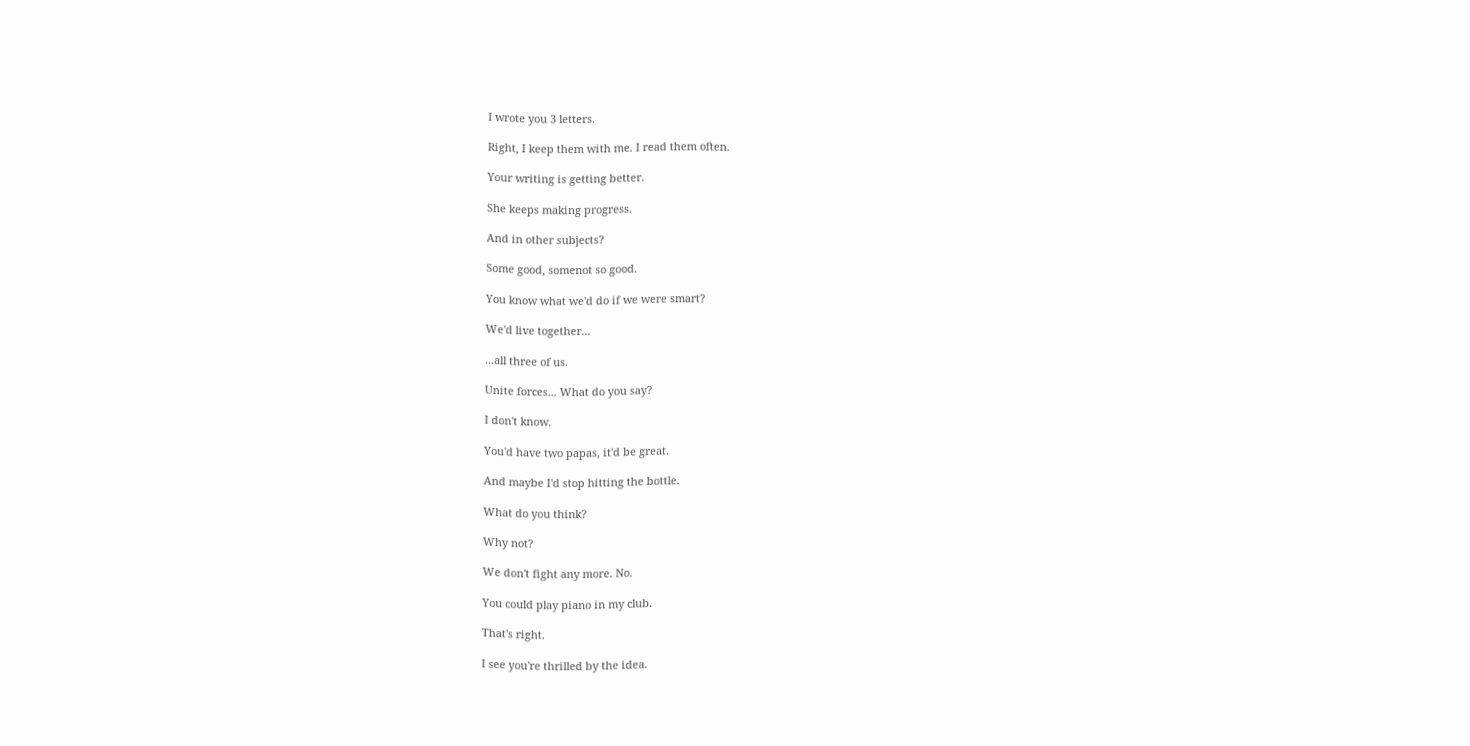I wrote you 3 letters.

Right, I keep them with me. I read them often.

Your writing is getting better.

She keeps making progress.

And in other subjects?

Some good, somenot so good.

You know what we'd do if we were smart?

We'd live together...

...all three of us.

Unite forces... What do you say?

I don't know.

You'd have two papas, it'd be great.

And maybe I'd stop hitting the bottle.

What do you think?

Why not?

We don't fight any more. No.

You could play piano in my club.

That's right.

I see you're thrilled by the idea.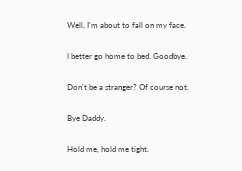Well, I'm about to fall on my face.

I better go home to bed. Goodbye.

Don't be a stranger? Of course not.

Bye Daddy.

Hold me, hold me tight.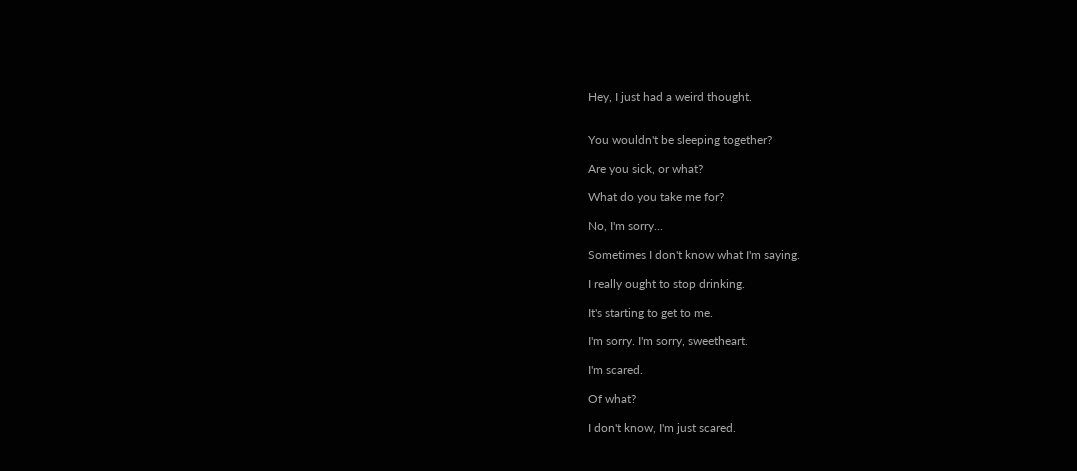Hey, I just had a weird thought.


You wouldn't be sleeping together?

Are you sick, or what?

What do you take me for?

No, I'm sorry...

Sometimes I don't know what I'm saying.

I really ought to stop drinking.

It's starting to get to me.

I'm sorry. I'm sorry, sweetheart.

I'm scared.

Of what?

I don't know, I'm just scared.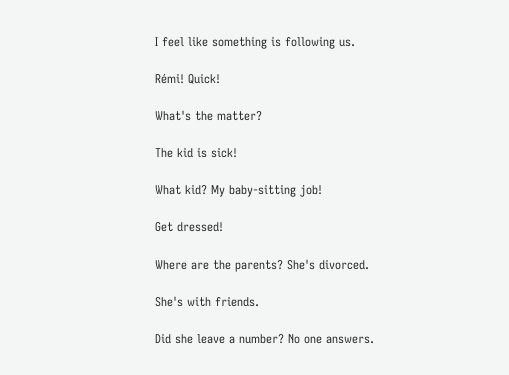I feel like something is following us.

Rémi! Quick!

What's the matter?

The kid is sick!

What kid? My baby-sitting job!

Get dressed!

Where are the parents? She's divorced.

She's with friends.

Did she leave a number? No one answers.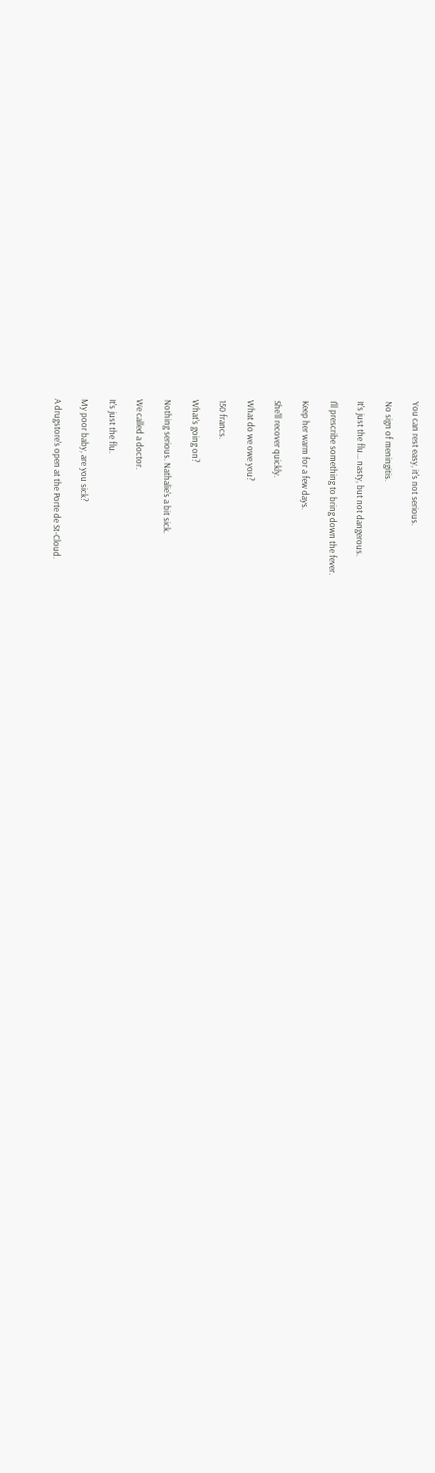You can rest easy, it's not serious.

No sign of meningitis.

It's just the flu... nasty, but not dangerous.

I'll prescribe something to bring down the fever.

Keep her warm for a few days.

She'll recover quickly.

What do we owe you?

150 francs.

What's going on?

Nothing serious. Nathalie's a bit sick.

We called a doctor.

It's just the flu.

My poor baby, are you sick?

A drugstore's open at the Porte de St-Cloud.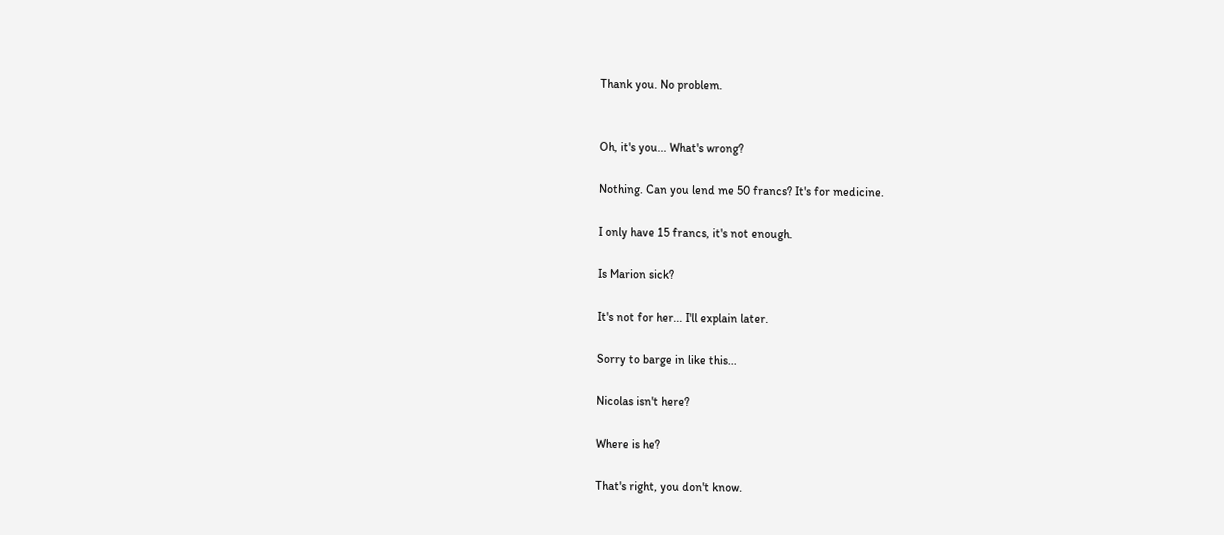Thank you. No problem.


Oh, it's you... What's wrong?

Nothing. Can you lend me 50 francs? It's for medicine.

I only have 15 francs, it's not enough.

Is Marion sick?

It's not for her... I'll explain later.

Sorry to barge in like this...

Nicolas isn't here?

Where is he?

That's right, you don't know.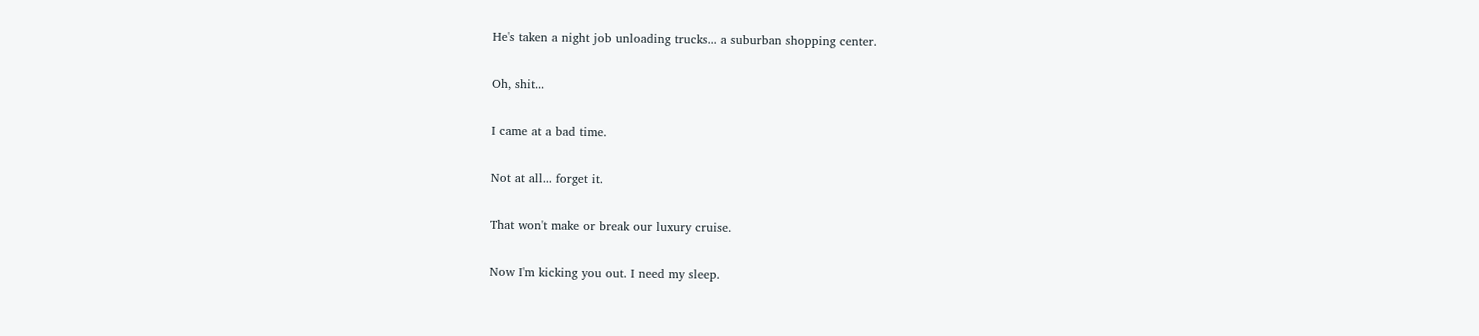He's taken a night job unloading trucks... a suburban shopping center.

Oh, shit...

I came at a bad time.

Not at all... forget it.

That won't make or break our luxury cruise.

Now I'm kicking you out. I need my sleep.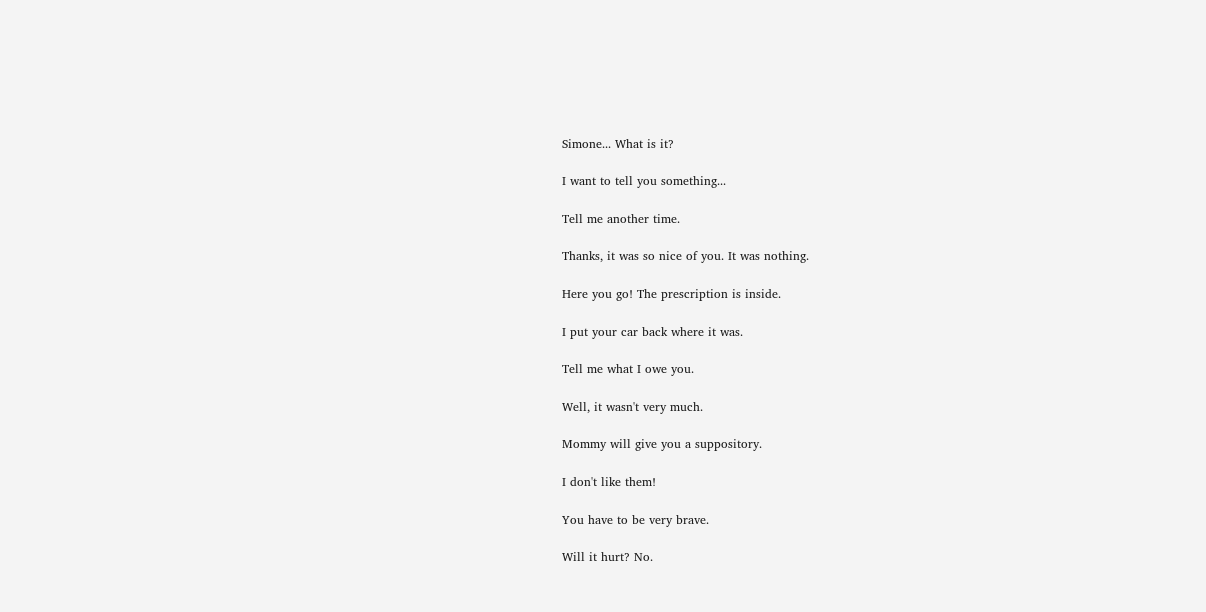Simone... What is it?

I want to tell you something...

Tell me another time.

Thanks, it was so nice of you. It was nothing.

Here you go! The prescription is inside.

I put your car back where it was.

Tell me what I owe you.

Well, it wasn't very much.

Mommy will give you a suppository.

I don't like them!

You have to be very brave.

Will it hurt? No.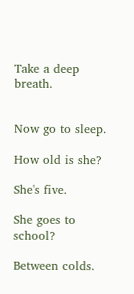Take a deep breath.


Now go to sleep.

How old is she?

She's five.

She goes to school?

Between colds.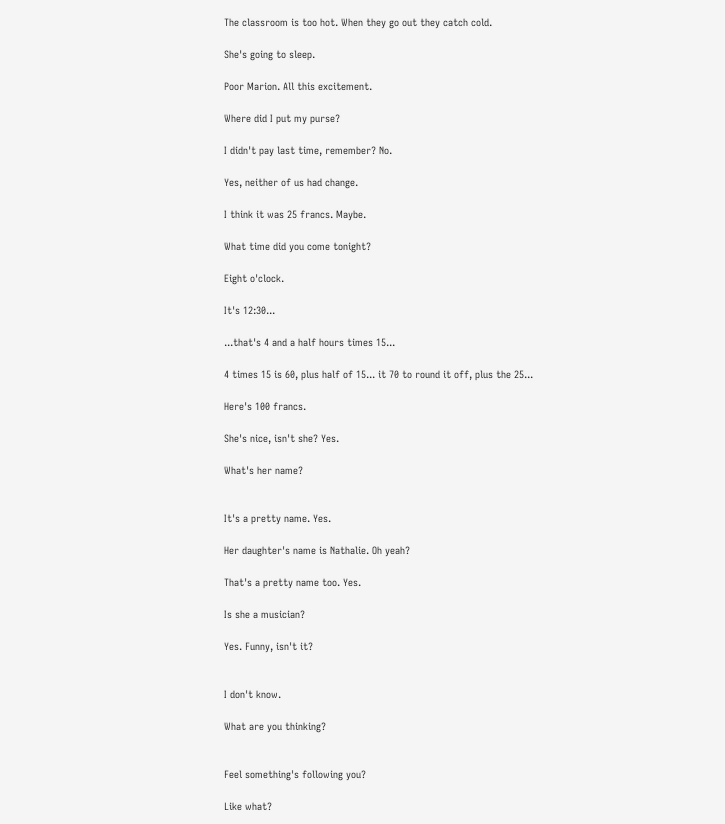The classroom is too hot. When they go out they catch cold.

She's going to sleep.

Poor Marion. All this excitement.

Where did I put my purse?

I didn't pay last time, remember? No.

Yes, neither of us had change.

I think it was 25 francs. Maybe.

What time did you come tonight?

Eight o'clock.

It's 12:30...

...that's 4 and a half hours times 15...

4 times 15 is 60, plus half of 15... it 70 to round it off, plus the 25...

Here's 100 francs.

She's nice, isn't she? Yes.

What's her name?


It's a pretty name. Yes.

Her daughter's name is Nathalie. Oh yeah?

That's a pretty name too. Yes.

Is she a musician?

Yes. Funny, isn't it?


I don't know.

What are you thinking?


Feel something's following you?

Like what?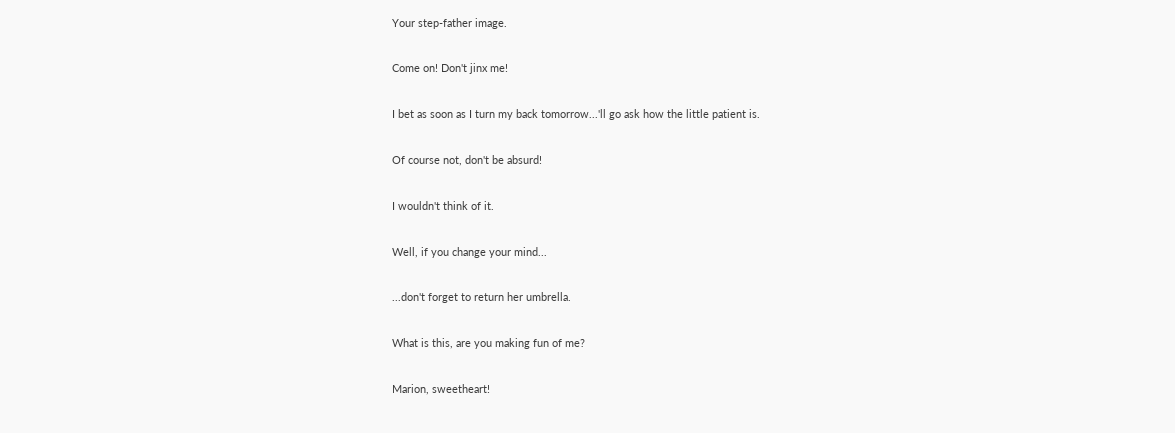Your step-father image.

Come on! Don't jinx me!

I bet as soon as I turn my back tomorrow...'ll go ask how the little patient is.

Of course not, don't be absurd!

I wouldn't think of it.

Well, if you change your mind...

...don't forget to return her umbrella.

What is this, are you making fun of me?

Marion, sweetheart!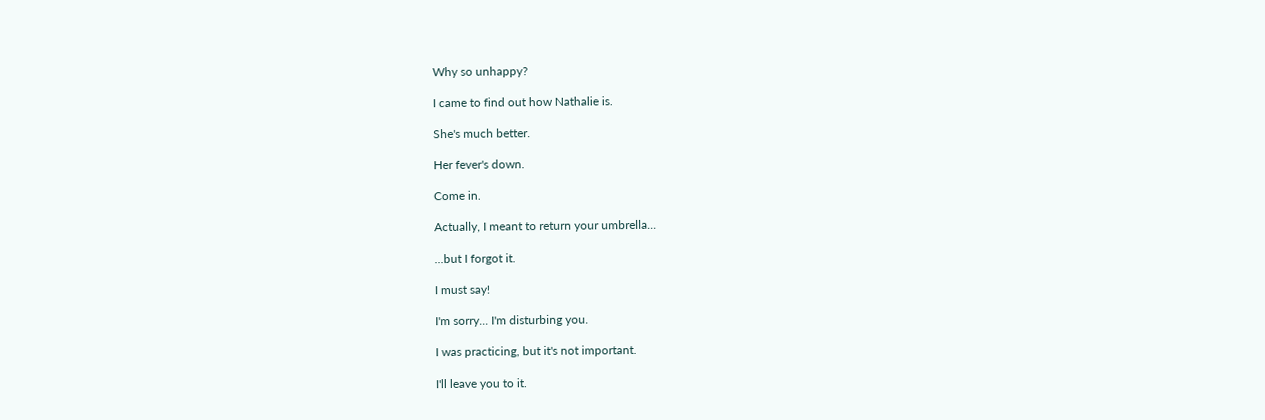Why so unhappy?

I came to find out how Nathalie is.

She's much better.

Her fever's down.

Come in.

Actually, I meant to return your umbrella...

...but I forgot it.

I must say!

I'm sorry... I'm disturbing you.

I was practicing, but it's not important.

I'll leave you to it.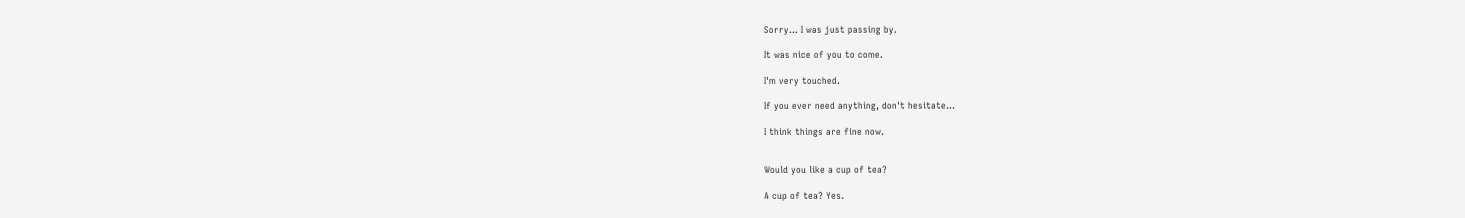Sorry... I was just passing by.

It was nice of you to come.

I'm very touched.

If you ever need anything, don't hesitate...

I think things are fine now.


Would you like a cup of tea?

A cup of tea? Yes.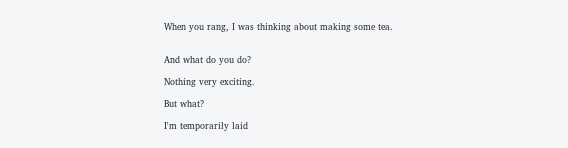When you rang, I was thinking about making some tea.


And what do you do?

Nothing very exciting.

But what?

I'm temporarily laid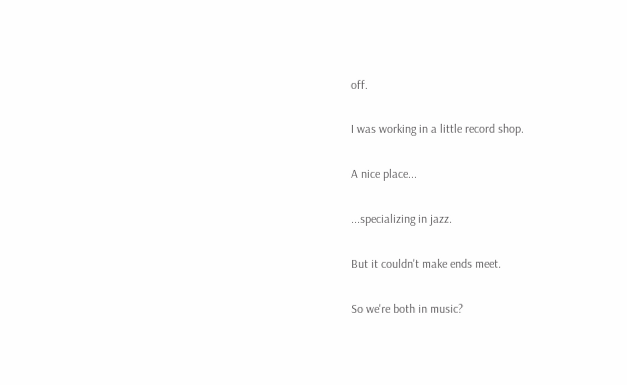off.

I was working in a little record shop.

A nice place...

...specializing in jazz.

But it couldn't make ends meet.

So we're both in music?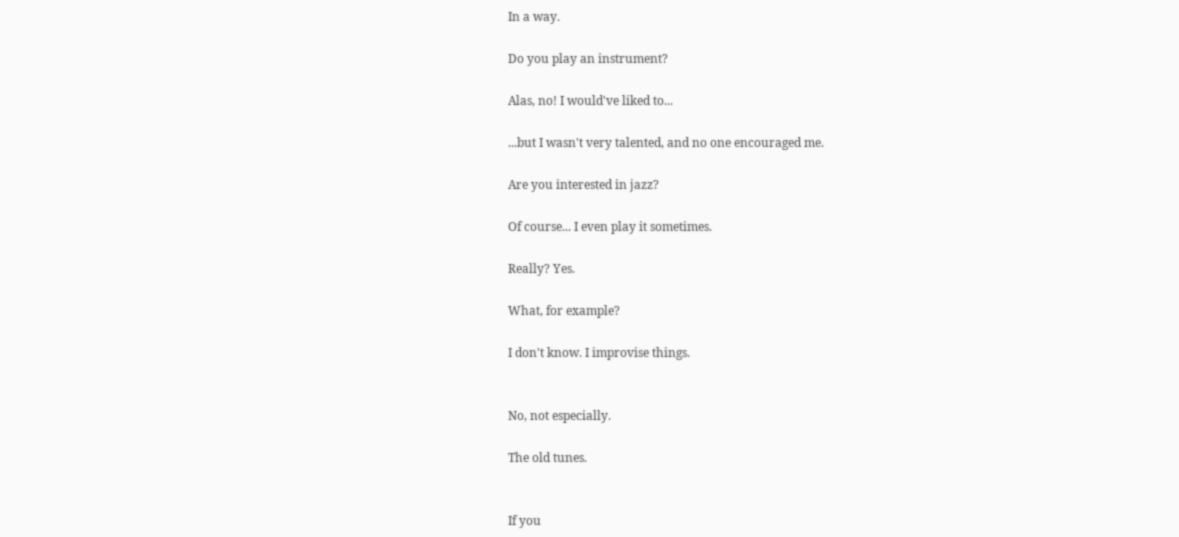In a way.

Do you play an instrument?

Alas, no! I would've liked to...

...but I wasn't very talented, and no one encouraged me.

Are you interested in jazz?

Of course... I even play it sometimes.

Really? Yes.

What, for example?

I don't know. I improvise things.


No, not especially.

The old tunes.


If you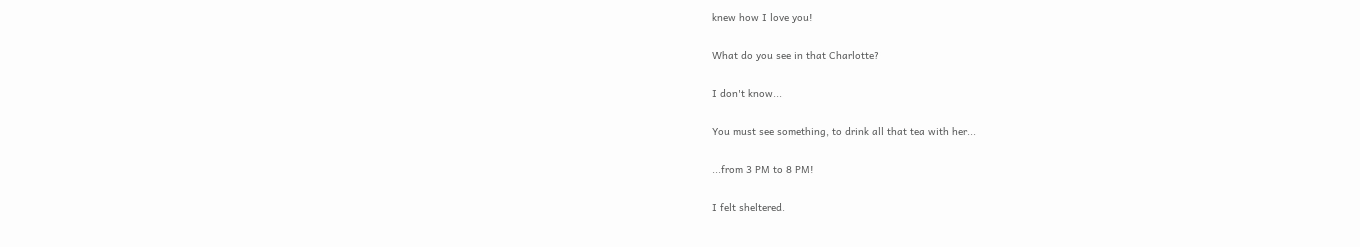knew how I love you!

What do you see in that Charlotte?

I don't know...

You must see something, to drink all that tea with her...

...from 3 PM to 8 PM!

I felt sheltered.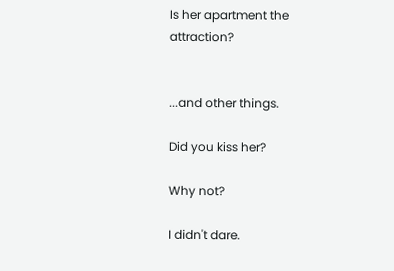Is her apartment the attraction?


...and other things.

Did you kiss her?

Why not?

I didn't dare.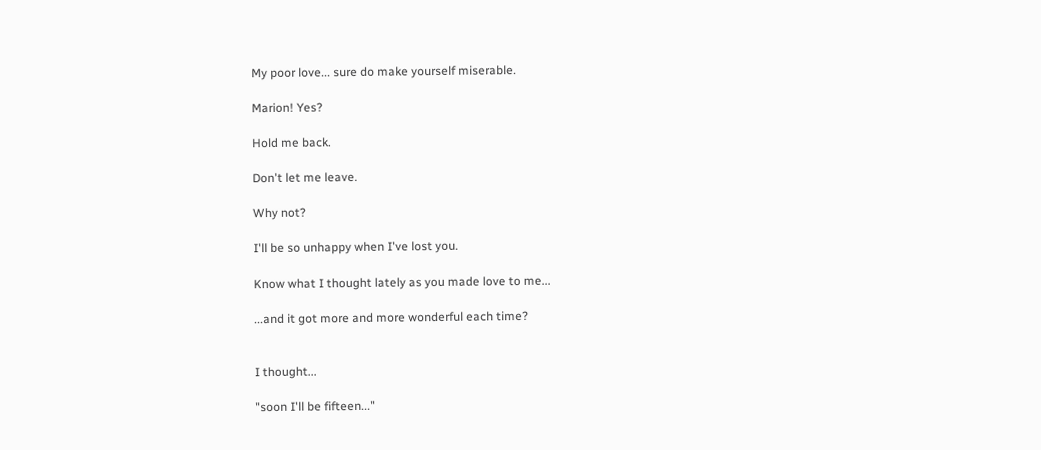My poor love... sure do make yourself miserable.

Marion! Yes?

Hold me back.

Don't let me leave.

Why not?

I'll be so unhappy when I've lost you.

Know what I thought lately as you made love to me...

...and it got more and more wonderful each time?


I thought...

"soon I'll be fifteen..."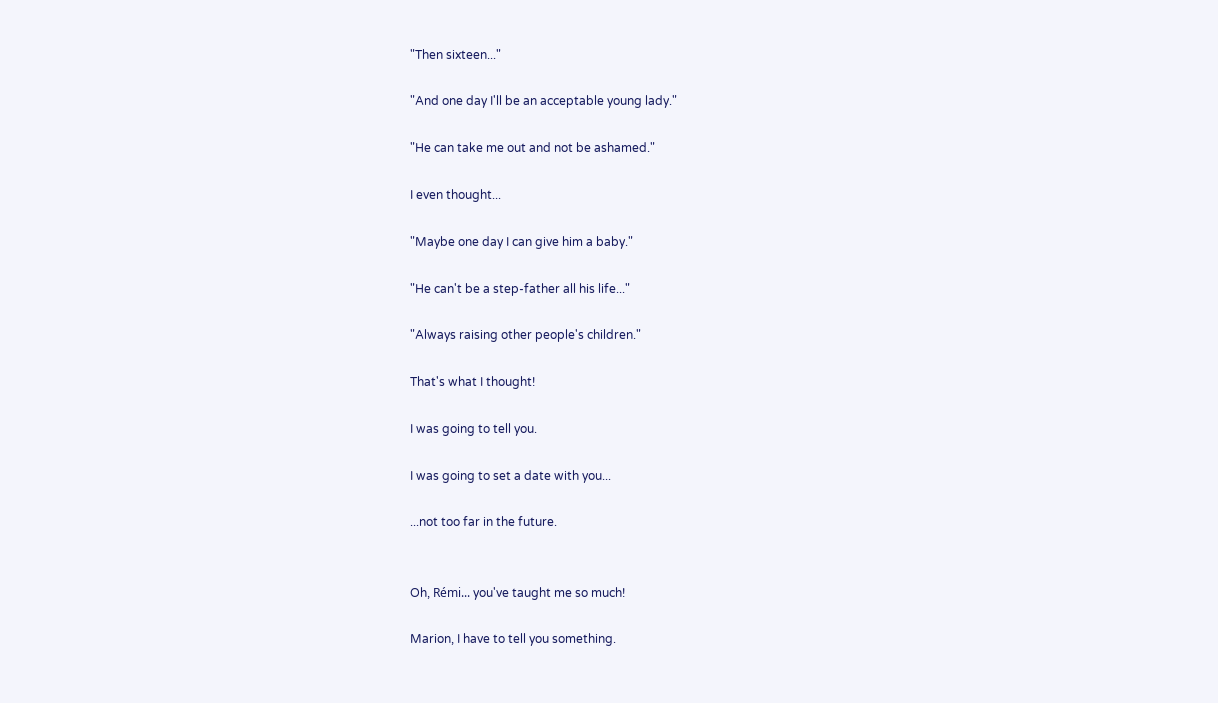"Then sixteen..."

"And one day I'll be an acceptable young lady."

"He can take me out and not be ashamed."

I even thought...

"Maybe one day I can give him a baby."

"He can't be a step-father all his life..."

"Always raising other people's children."

That's what I thought!

I was going to tell you.

I was going to set a date with you...

...not too far in the future.


Oh, Rémi... you've taught me so much!

Marion, I have to tell you something.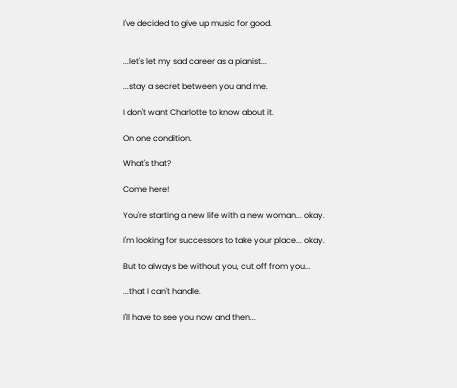I've decided to give up music for good.


...let's let my sad career as a pianist...

...stay a secret between you and me.

I don't want Charlotte to know about it.

On one condition.

What's that?

Come here!

You're starting a new life with a new woman... okay.

I'm looking for successors to take your place... okay.

But to always be without you, cut off from you...

...that I can't handle.

I'll have to see you now and then...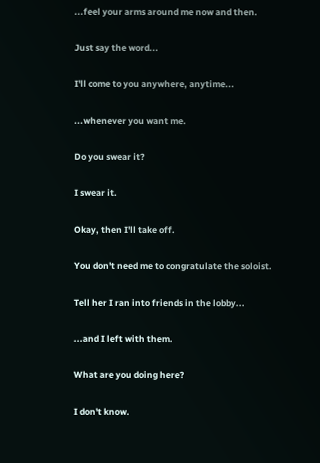...feel your arms around me now and then.

Just say the word...

I'll come to you anywhere, anytime...

...whenever you want me.

Do you swear it?

I swear it.

Okay, then I'll take off.

You don't need me to congratulate the soloist.

Tell her I ran into friends in the lobby...

...and I left with them.

What are you doing here?

I don't know.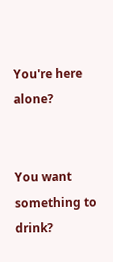You're here alone?


You want something to drink?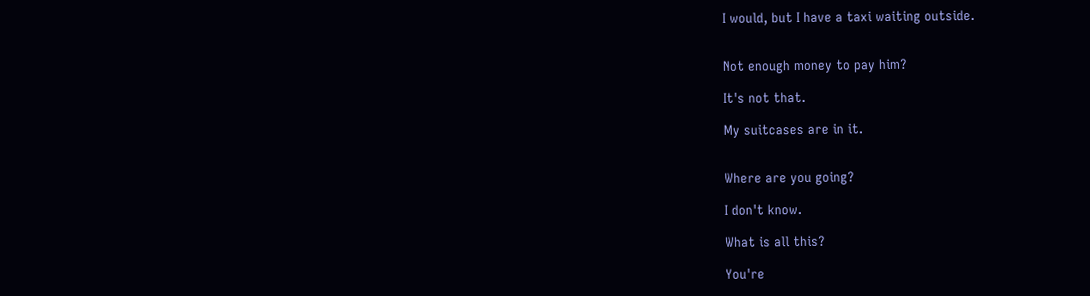I would, but I have a taxi waiting outside.


Not enough money to pay him?

It's not that.

My suitcases are in it.


Where are you going?

I don't know.

What is all this?

You're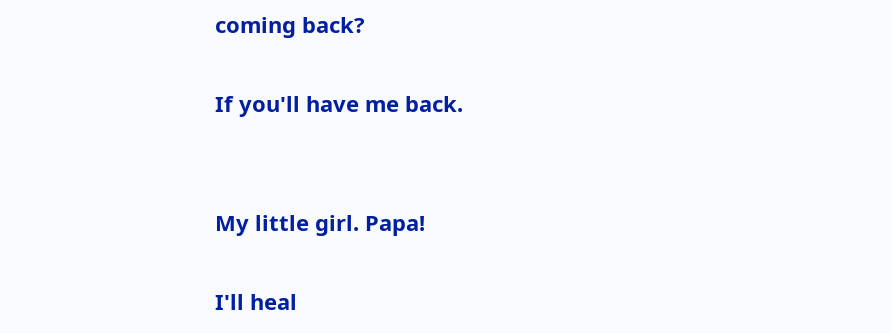coming back?

If you'll have me back.


My little girl. Papa!

I'll heal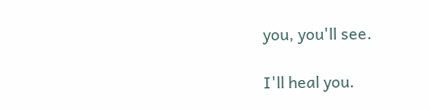you, you'll see.

I'll heal you.